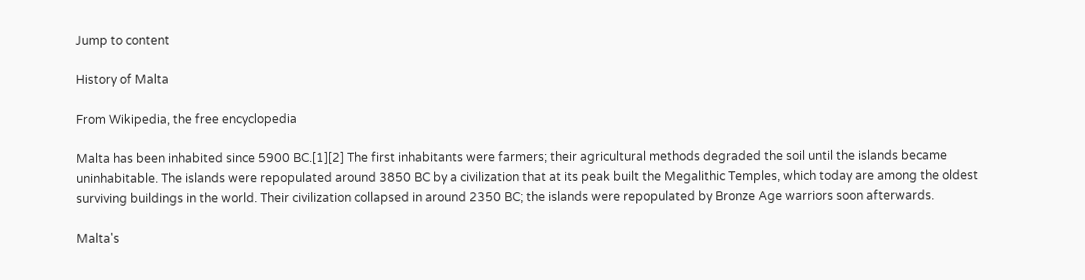Jump to content

History of Malta

From Wikipedia, the free encyclopedia

Malta has been inhabited since 5900 BC.[1][2] The first inhabitants were farmers; their agricultural methods degraded the soil until the islands became uninhabitable. The islands were repopulated around 3850 BC by a civilization that at its peak built the Megalithic Temples, which today are among the oldest surviving buildings in the world. Their civilization collapsed in around 2350 BC; the islands were repopulated by Bronze Age warriors soon afterwards.

Malta's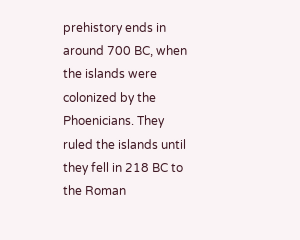prehistory ends in around 700 BC, when the islands were colonized by the Phoenicians. They ruled the islands until they fell in 218 BC to the Roman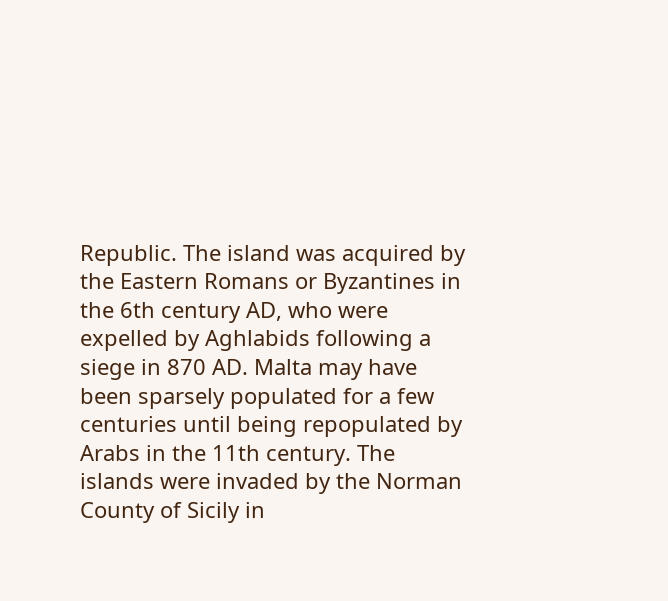Republic. The island was acquired by the Eastern Romans or Byzantines in the 6th century AD, who were expelled by Aghlabids following a siege in 870 AD. Malta may have been sparsely populated for a few centuries until being repopulated by Arabs in the 11th century. The islands were invaded by the Norman County of Sicily in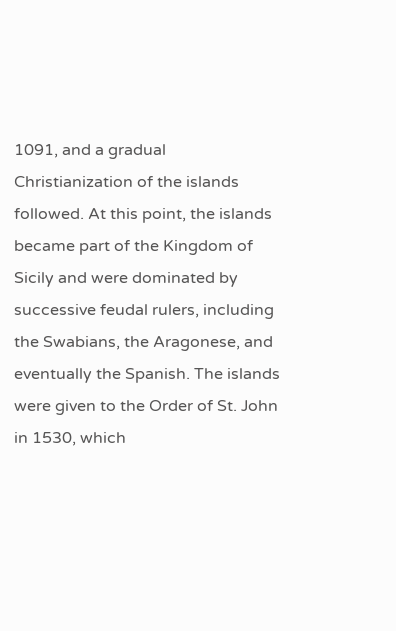1091, and a gradual Christianization of the islands followed. At this point, the islands became part of the Kingdom of Sicily and were dominated by successive feudal rulers, including the Swabians, the Aragonese, and eventually the Spanish. The islands were given to the Order of St. John in 1530, which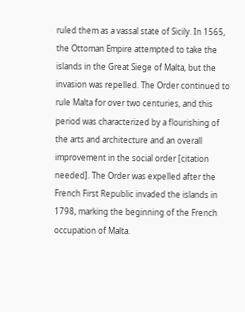ruled them as a vassal state of Sicily. In 1565, the Ottoman Empire attempted to take the islands in the Great Siege of Malta, but the invasion was repelled. The Order continued to rule Malta for over two centuries, and this period was characterized by a flourishing of the arts and architecture and an overall improvement in the social order [citation needed]. The Order was expelled after the French First Republic invaded the islands in 1798, marking the beginning of the French occupation of Malta.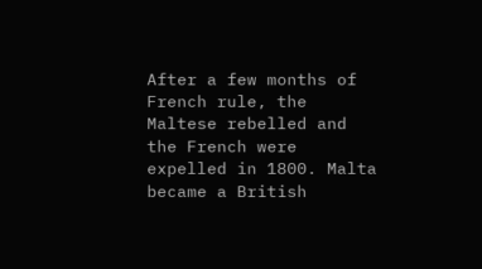After a few months of French rule, the Maltese rebelled and the French were expelled in 1800. Malta became a British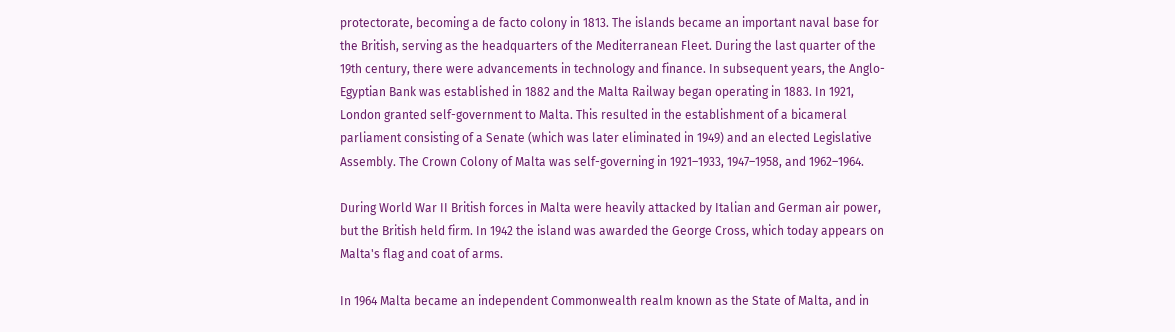protectorate, becoming a de facto colony in 1813. The islands became an important naval base for the British, serving as the headquarters of the Mediterranean Fleet. During the last quarter of the 19th century, there were advancements in technology and finance. In subsequent years, the Anglo-Egyptian Bank was established in 1882 and the Malta Railway began operating in 1883. In 1921, London granted self-government to Malta. This resulted in the establishment of a bicameral parliament consisting of a Senate (which was later eliminated in 1949) and an elected Legislative Assembly. The Crown Colony of Malta was self-governing in 1921–1933, 1947–1958, and 1962–1964.

During World War II British forces in Malta were heavily attacked by Italian and German air power, but the British held firm. In 1942 the island was awarded the George Cross, which today appears on Malta's flag and coat of arms.

In 1964 Malta became an independent Commonwealth realm known as the State of Malta, and in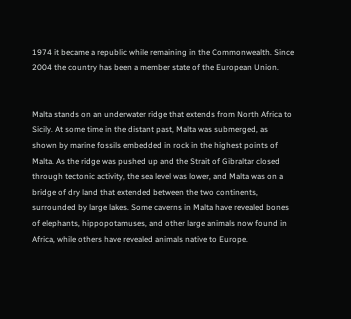1974 it became a republic while remaining in the Commonwealth. Since 2004 the country has been a member state of the European Union.


Malta stands on an underwater ridge that extends from North Africa to Sicily. At some time in the distant past, Malta was submerged, as shown by marine fossils embedded in rock in the highest points of Malta. As the ridge was pushed up and the Strait of Gibraltar closed through tectonic activity, the sea level was lower, and Malta was on a bridge of dry land that extended between the two continents, surrounded by large lakes. Some caverns in Malta have revealed bones of elephants, hippopotamuses, and other large animals now found in Africa, while others have revealed animals native to Europe.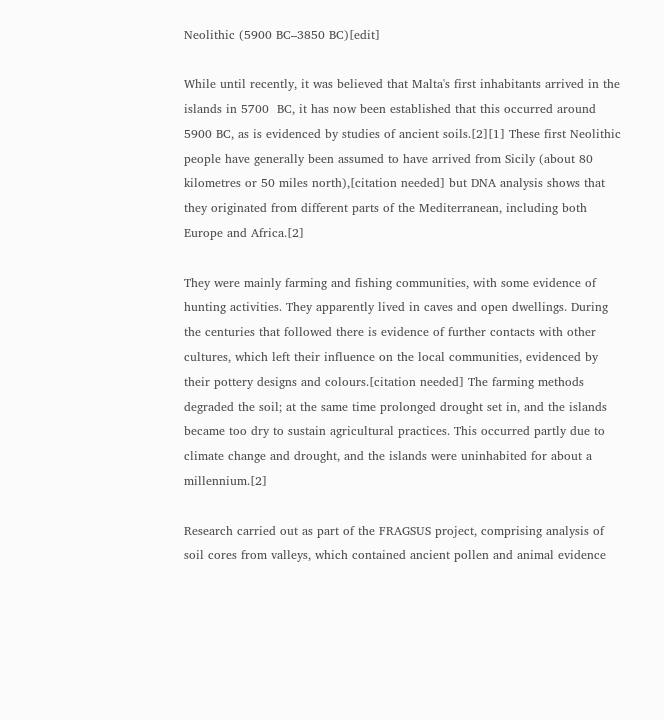Neolithic (5900 BC–3850 BC)[edit]

While until recently, it was believed that Malta's first inhabitants arrived in the islands in 5700  BC, it has now been established that this occurred around 5900 BC, as is evidenced by studies of ancient soils.[2][1] These first Neolithic people have generally been assumed to have arrived from Sicily (about 80 kilometres or 50 miles north),[citation needed] but DNA analysis shows that they originated from different parts of the Mediterranean, including both Europe and Africa.[2]

They were mainly farming and fishing communities, with some evidence of hunting activities. They apparently lived in caves and open dwellings. During the centuries that followed there is evidence of further contacts with other cultures, which left their influence on the local communities, evidenced by their pottery designs and colours.[citation needed] The farming methods degraded the soil; at the same time prolonged drought set in, and the islands became too dry to sustain agricultural practices. This occurred partly due to climate change and drought, and the islands were uninhabited for about a millennium.[2]

Research carried out as part of the FRAGSUS project, comprising analysis of soil cores from valleys, which contained ancient pollen and animal evidence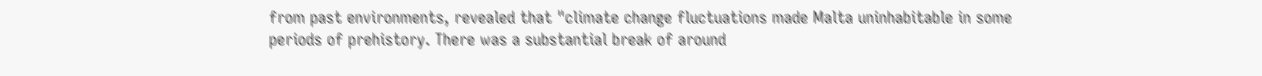from past environments, revealed that "climate change fluctuations made Malta uninhabitable in some periods of prehistory. There was a substantial break of around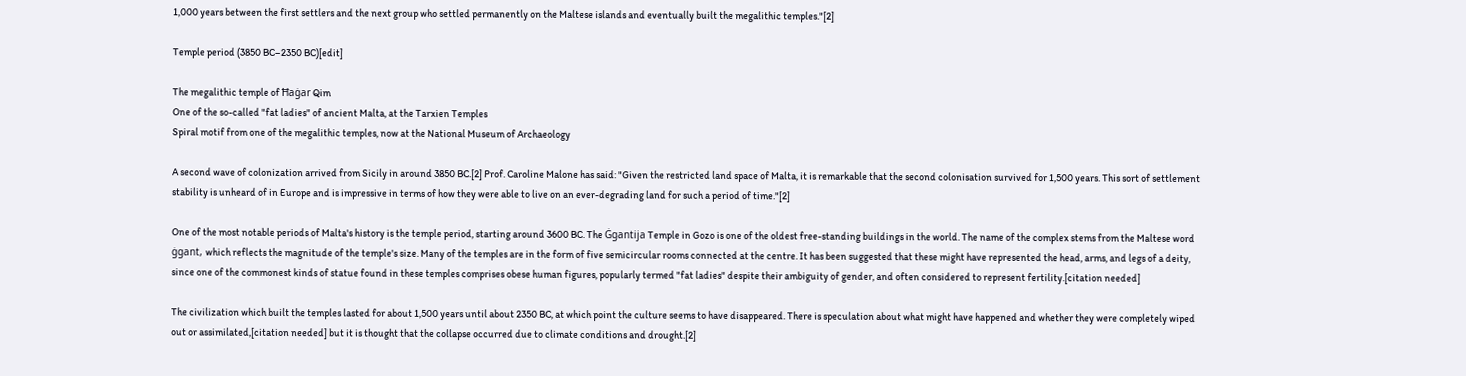1,000 years between the first settlers and the next group who settled permanently on the Maltese islands and eventually built the megalithic temples."[2]

Temple period (3850 BC–2350 BC)[edit]

The megalithic temple of Ħaġar Qim
One of the so-called "fat ladies" of ancient Malta, at the Tarxien Temples
Spiral motif from one of the megalithic temples, now at the National Museum of Archaeology

A second wave of colonization arrived from Sicily in around 3850 BC.[2] Prof. Caroline Malone has said: "Given the restricted land space of Malta, it is remarkable that the second colonisation survived for 1,500 years. This sort of settlement stability is unheard of in Europe and is impressive in terms of how they were able to live on an ever-degrading land for such a period of time."[2]

One of the most notable periods of Malta's history is the temple period, starting around 3600 BC. The Ġgantija Temple in Gozo is one of the oldest free-standing buildings in the world. The name of the complex stems from the Maltese word ġgant, which reflects the magnitude of the temple's size. Many of the temples are in the form of five semicircular rooms connected at the centre. It has been suggested that these might have represented the head, arms, and legs of a deity, since one of the commonest kinds of statue found in these temples comprises obese human figures, popularly termed "fat ladies" despite their ambiguity of gender, and often considered to represent fertility.[citation needed]

The civilization which built the temples lasted for about 1,500 years until about 2350 BC, at which point the culture seems to have disappeared. There is speculation about what might have happened and whether they were completely wiped out or assimilated,[citation needed] but it is thought that the collapse occurred due to climate conditions and drought.[2]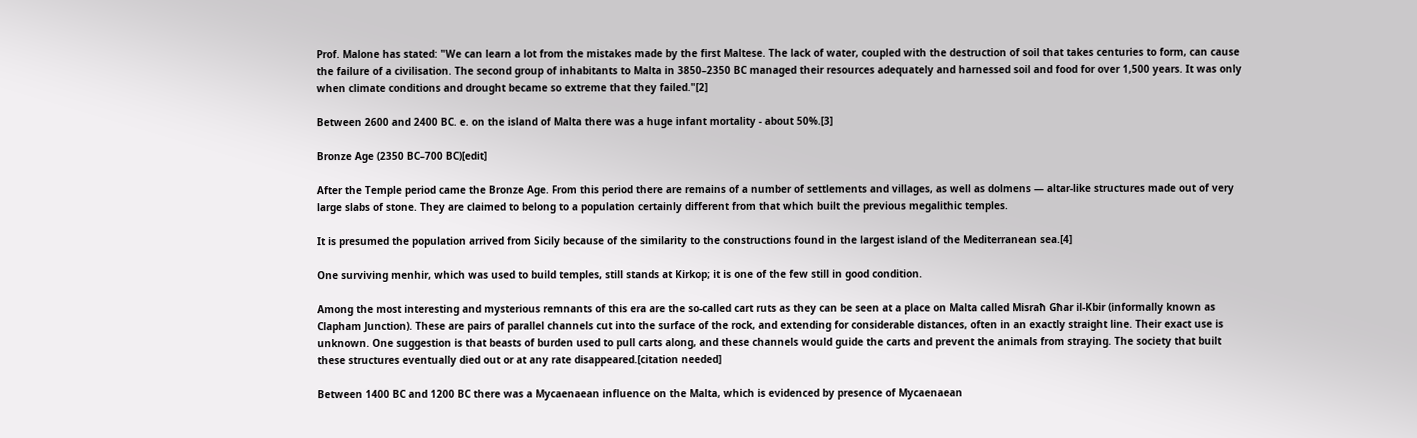Prof. Malone has stated: "We can learn a lot from the mistakes made by the first Maltese. The lack of water, coupled with the destruction of soil that takes centuries to form, can cause the failure of a civilisation. The second group of inhabitants to Malta in 3850–2350 BC managed their resources adequately and harnessed soil and food for over 1,500 years. It was only when climate conditions and drought became so extreme that they failed."[2]

Between 2600 and 2400 BC. e. on the island of Malta there was a huge infant mortality - about 50%.[3]

Bronze Age (2350 BC–700 BC)[edit]

After the Temple period came the Bronze Age. From this period there are remains of a number of settlements and villages, as well as dolmens — altar-like structures made out of very large slabs of stone. They are claimed to belong to a population certainly different from that which built the previous megalithic temples.

It is presumed the population arrived from Sicily because of the similarity to the constructions found in the largest island of the Mediterranean sea.[4]

One surviving menhir, which was used to build temples, still stands at Kirkop; it is one of the few still in good condition.

Among the most interesting and mysterious remnants of this era are the so-called cart ruts as they can be seen at a place on Malta called Misraħ Għar il-Kbir (informally known as Clapham Junction). These are pairs of parallel channels cut into the surface of the rock, and extending for considerable distances, often in an exactly straight line. Their exact use is unknown. One suggestion is that beasts of burden used to pull carts along, and these channels would guide the carts and prevent the animals from straying. The society that built these structures eventually died out or at any rate disappeared.[citation needed]

Between 1400 BC and 1200 BC there was a Mycaenaean influence on the Malta, which is evidenced by presence of Mycaenaean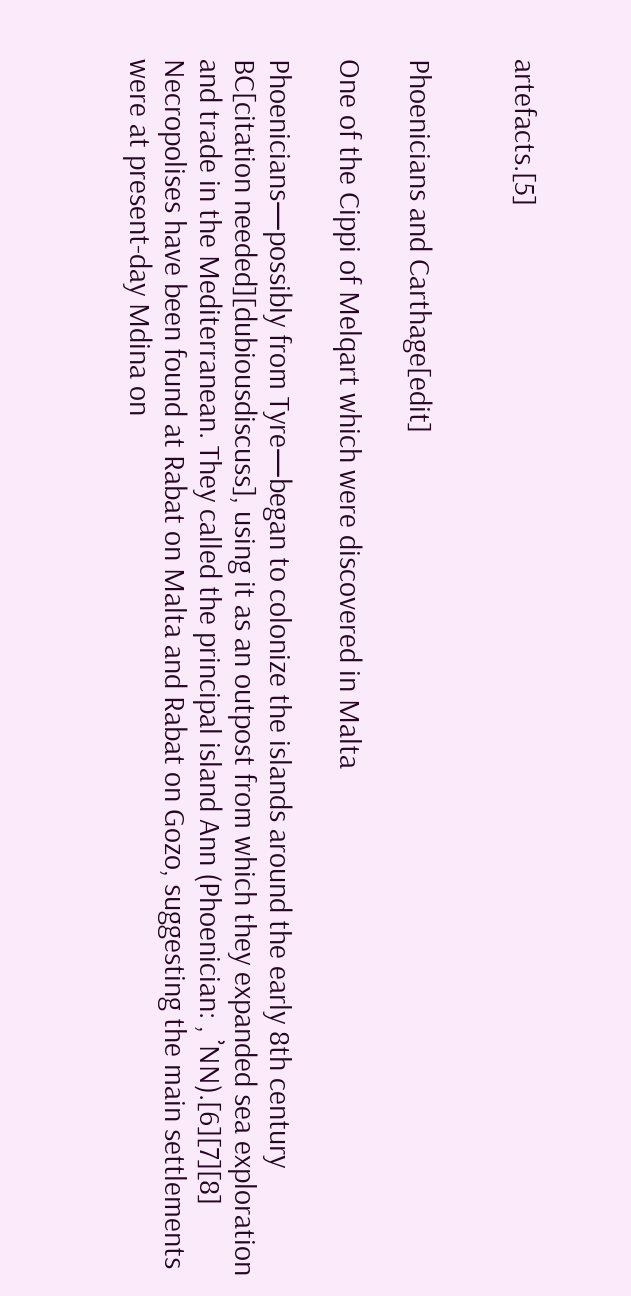artefacts.[5]


Phoenicians and Carthage[edit]

One of the Cippi of Melqart which were discovered in Malta

Phoenicians—possibly from Tyre—began to colonize the islands around the early 8th century BC[citation needed][dubiousdiscuss], using it as an outpost from which they expanded sea exploration and trade in the Mediterranean. They called the principal island Ann (Phoenician: , ʾNN).[6][7][8] Necropolises have been found at Rabat on Malta and Rabat on Gozo, suggesting the main settlements were at present-day Mdina on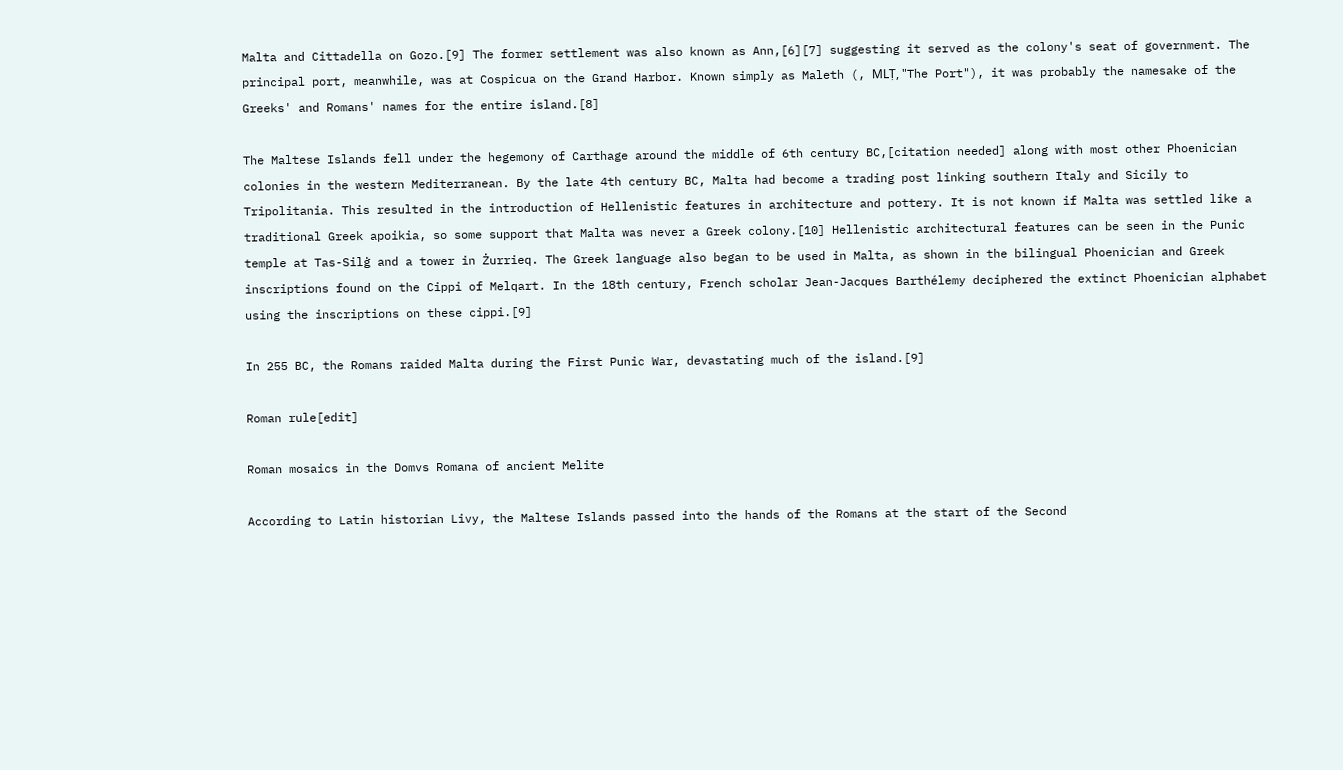Malta and Cittadella on Gozo.[9] The former settlement was also known as Ann,[6][7] suggesting it served as the colony's seat of government. The principal port, meanwhile, was at Cospicua on the Grand Harbor. Known simply as Maleth (, MLṬ, "The Port"), it was probably the namesake of the Greeks' and Romans' names for the entire island.[8]

The Maltese Islands fell under the hegemony of Carthage around the middle of 6th century BC,[citation needed] along with most other Phoenician colonies in the western Mediterranean. By the late 4th century BC, Malta had become a trading post linking southern Italy and Sicily to Tripolitania. This resulted in the introduction of Hellenistic features in architecture and pottery. It is not known if Malta was settled like a traditional Greek apoikia, so some support that Malta was never a Greek colony.[10] Hellenistic architectural features can be seen in the Punic temple at Tas-Silġ and a tower in Żurrieq. The Greek language also began to be used in Malta, as shown in the bilingual Phoenician and Greek inscriptions found on the Cippi of Melqart. In the 18th century, French scholar Jean-Jacques Barthélemy deciphered the extinct Phoenician alphabet using the inscriptions on these cippi.[9]

In 255 BC, the Romans raided Malta during the First Punic War, devastating much of the island.[9]

Roman rule[edit]

Roman mosaics in the Domvs Romana of ancient Melite

According to Latin historian Livy, the Maltese Islands passed into the hands of the Romans at the start of the Second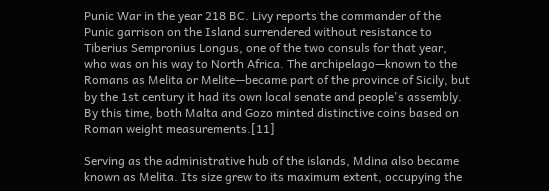Punic War in the year 218 BC. Livy reports the commander of the Punic garrison on the Island surrendered without resistance to Tiberius Sempronius Longus, one of the two consuls for that year, who was on his way to North Africa. The archipelago—known to the Romans as Melita or Melite—became part of the province of Sicily, but by the 1st century it had its own local senate and people's assembly. By this time, both Malta and Gozo minted distinctive coins based on Roman weight measurements.[11]

Serving as the administrative hub of the islands, Mdina also became known as Melita. Its size grew to its maximum extent, occupying the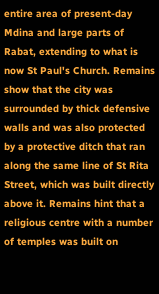entire area of present-day Mdina and large parts of Rabat, extending to what is now St Paul's Church. Remains show that the city was surrounded by thick defensive walls and was also protected by a protective ditch that ran along the same line of St Rita Street, which was built directly above it. Remains hint that a religious centre with a number of temples was built on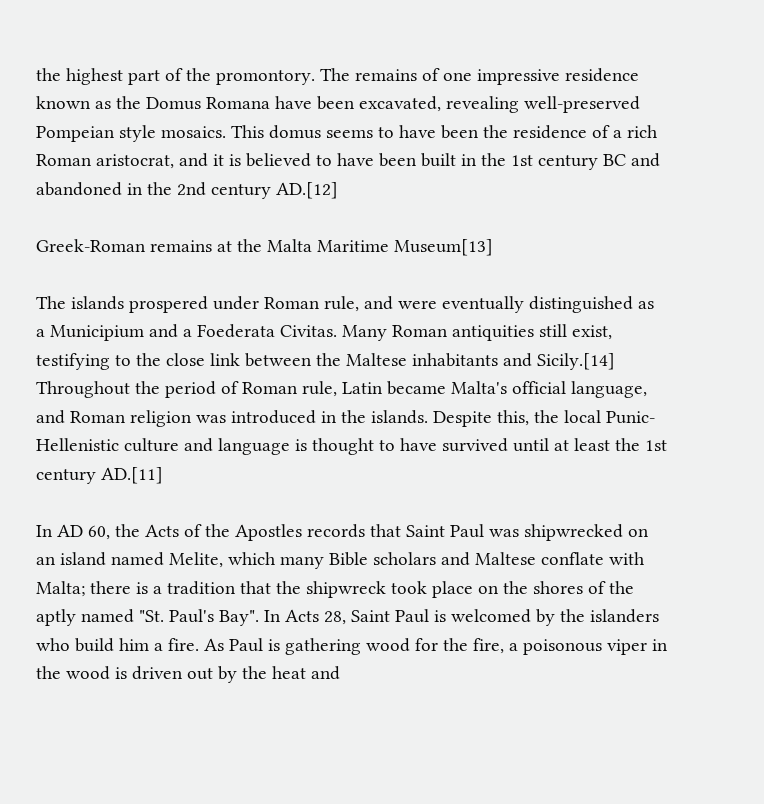the highest part of the promontory. The remains of one impressive residence known as the Domus Romana have been excavated, revealing well-preserved Pompeian style mosaics. This domus seems to have been the residence of a rich Roman aristocrat, and it is believed to have been built in the 1st century BC and abandoned in the 2nd century AD.[12]

Greek-Roman remains at the Malta Maritime Museum[13]

The islands prospered under Roman rule, and were eventually distinguished as a Municipium and a Foederata Civitas. Many Roman antiquities still exist, testifying to the close link between the Maltese inhabitants and Sicily.[14] Throughout the period of Roman rule, Latin became Malta's official language, and Roman religion was introduced in the islands. Despite this, the local Punic-Hellenistic culture and language is thought to have survived until at least the 1st century AD.[11]

In AD 60, the Acts of the Apostles records that Saint Paul was shipwrecked on an island named Melite, which many Bible scholars and Maltese conflate with Malta; there is a tradition that the shipwreck took place on the shores of the aptly named "St. Paul's Bay". In Acts 28, Saint Paul is welcomed by the islanders who build him a fire. As Paul is gathering wood for the fire, a poisonous viper in the wood is driven out by the heat and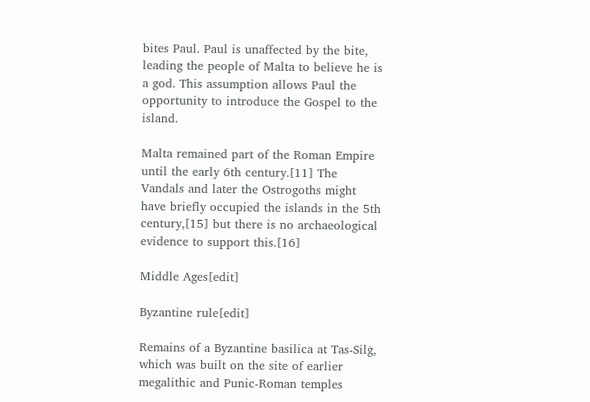bites Paul. Paul is unaffected by the bite, leading the people of Malta to believe he is a god. This assumption allows Paul the opportunity to introduce the Gospel to the island.

Malta remained part of the Roman Empire until the early 6th century.[11] The Vandals and later the Ostrogoths might have briefly occupied the islands in the 5th century,[15] but there is no archaeological evidence to support this.[16]

Middle Ages[edit]

Byzantine rule[edit]

Remains of a Byzantine basilica at Tas-Silġ, which was built on the site of earlier megalithic and Punic-Roman temples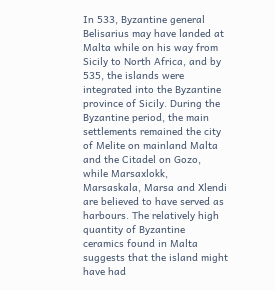In 533, Byzantine general Belisarius may have landed at Malta while on his way from Sicily to North Africa, and by 535, the islands were integrated into the Byzantine province of Sicily. During the Byzantine period, the main settlements remained the city of Melite on mainland Malta and the Citadel on Gozo, while Marsaxlokk, Marsaskala, Marsa and Xlendi are believed to have served as harbours. The relatively high quantity of Byzantine ceramics found in Malta suggests that the island might have had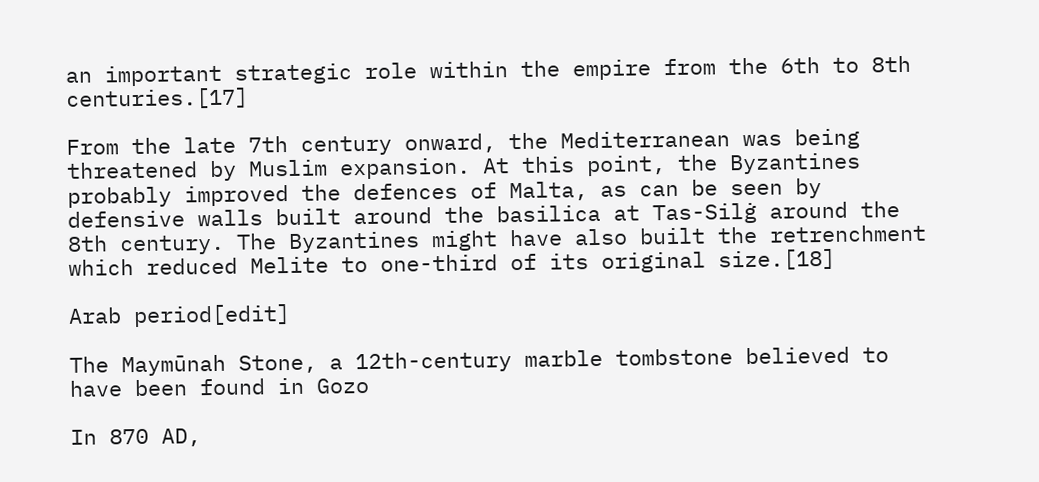an important strategic role within the empire from the 6th to 8th centuries.[17]

From the late 7th century onward, the Mediterranean was being threatened by Muslim expansion. At this point, the Byzantines probably improved the defences of Malta, as can be seen by defensive walls built around the basilica at Tas-Silġ around the 8th century. The Byzantines might have also built the retrenchment which reduced Melite to one-third of its original size.[18]

Arab period[edit]

The Maymūnah Stone, a 12th-century marble tombstone believed to have been found in Gozo

In 870 AD,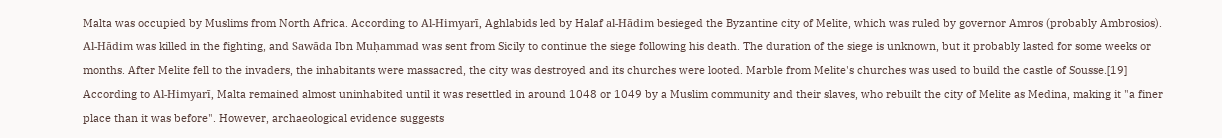Malta was occupied by Muslims from North Africa. According to Al-Himyarī, Aghlabids led by Halaf al-Hādim besieged the Byzantine city of Melite, which was ruled by governor Amros (probably Ambrosios). Al-Hādim was killed in the fighting, and Sawāda Ibn Muḥammad was sent from Sicily to continue the siege following his death. The duration of the siege is unknown, but it probably lasted for some weeks or months. After Melite fell to the invaders, the inhabitants were massacred, the city was destroyed and its churches were looted. Marble from Melite's churches was used to build the castle of Sousse.[19] According to Al-Himyarī, Malta remained almost uninhabited until it was resettled in around 1048 or 1049 by a Muslim community and their slaves, who rebuilt the city of Melite as Medina, making it "a finer place than it was before". However, archaeological evidence suggests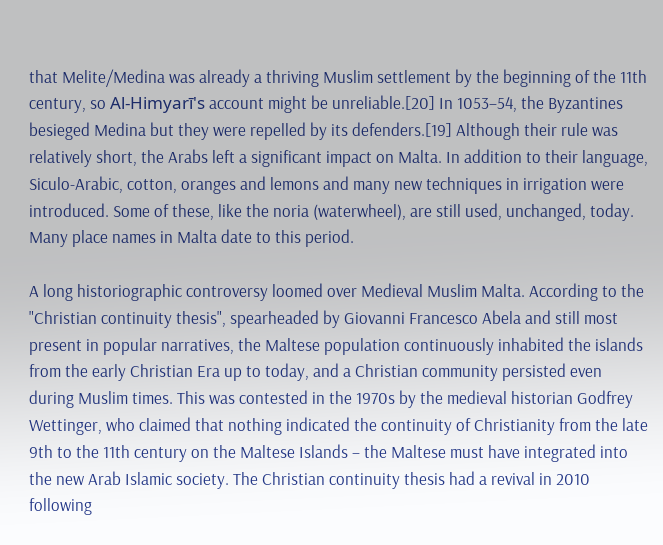that Melite/Medina was already a thriving Muslim settlement by the beginning of the 11th century, so Al-Himyarī's account might be unreliable.[20] In 1053–54, the Byzantines besieged Medina but they were repelled by its defenders.[19] Although their rule was relatively short, the Arabs left a significant impact on Malta. In addition to their language, Siculo-Arabic, cotton, oranges and lemons and many new techniques in irrigation were introduced. Some of these, like the noria (waterwheel), are still used, unchanged, today. Many place names in Malta date to this period.

A long historiographic controversy loomed over Medieval Muslim Malta. According to the "Christian continuity thesis", spearheaded by Giovanni Francesco Abela and still most present in popular narratives, the Maltese population continuously inhabited the islands from the early Christian Era up to today, and a Christian community persisted even during Muslim times. This was contested in the 1970s by the medieval historian Godfrey Wettinger, who claimed that nothing indicated the continuity of Christianity from the late 9th to the 11th century on the Maltese Islands – the Maltese must have integrated into the new Arab Islamic society. The Christian continuity thesis had a revival in 2010 following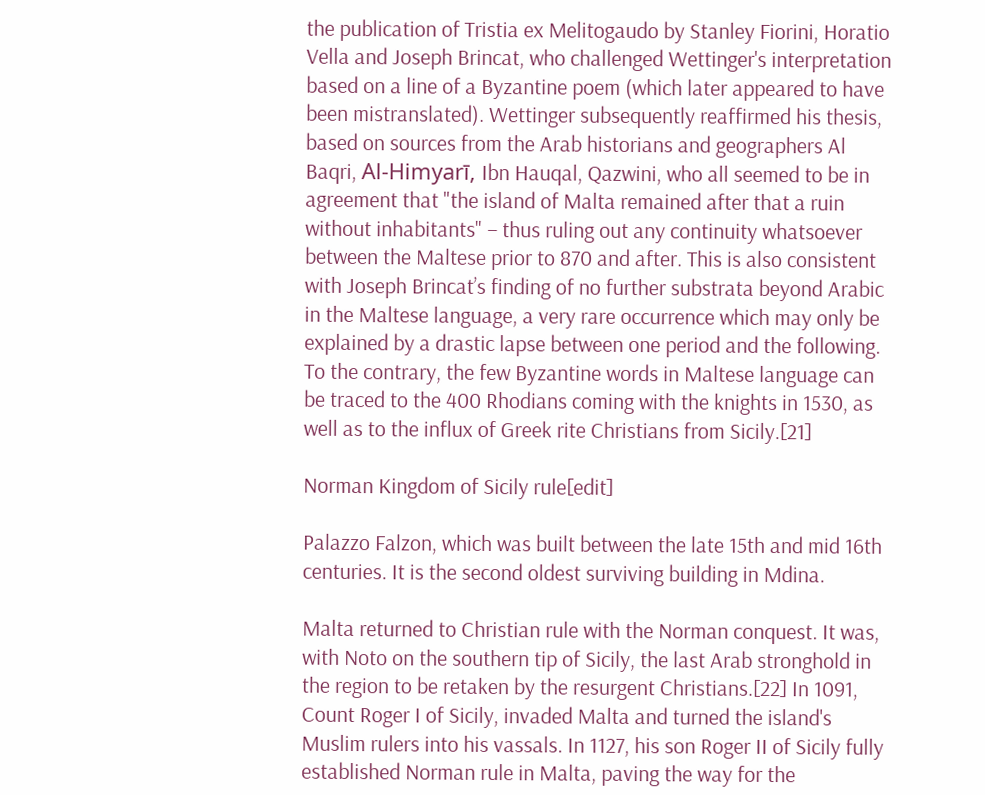the publication of Tristia ex Melitogaudo by Stanley Fiorini, Horatio Vella and Joseph Brincat, who challenged Wettinger's interpretation based on a line of a Byzantine poem (which later appeared to have been mistranslated). Wettinger subsequently reaffirmed his thesis, based on sources from the Arab historians and geographers Al Baqri, Al-Himyarī, Ibn Hauqal, Qazwini, who all seemed to be in agreement that "the island of Malta remained after that a ruin without inhabitants" – thus ruling out any continuity whatsoever between the Maltese prior to 870 and after. This is also consistent with Joseph Brincat’s finding of no further substrata beyond Arabic in the Maltese language, a very rare occurrence which may only be explained by a drastic lapse between one period and the following. To the contrary, the few Byzantine words in Maltese language can be traced to the 400 Rhodians coming with the knights in 1530, as well as to the influx of Greek rite Christians from Sicily.[21]

Norman Kingdom of Sicily rule[edit]

Palazzo Falzon, which was built between the late 15th and mid 16th centuries. It is the second oldest surviving building in Mdina.

Malta returned to Christian rule with the Norman conquest. It was, with Noto on the southern tip of Sicily, the last Arab stronghold in the region to be retaken by the resurgent Christians.[22] In 1091, Count Roger I of Sicily, invaded Malta and turned the island's Muslim rulers into his vassals. In 1127, his son Roger II of Sicily fully established Norman rule in Malta, paving the way for the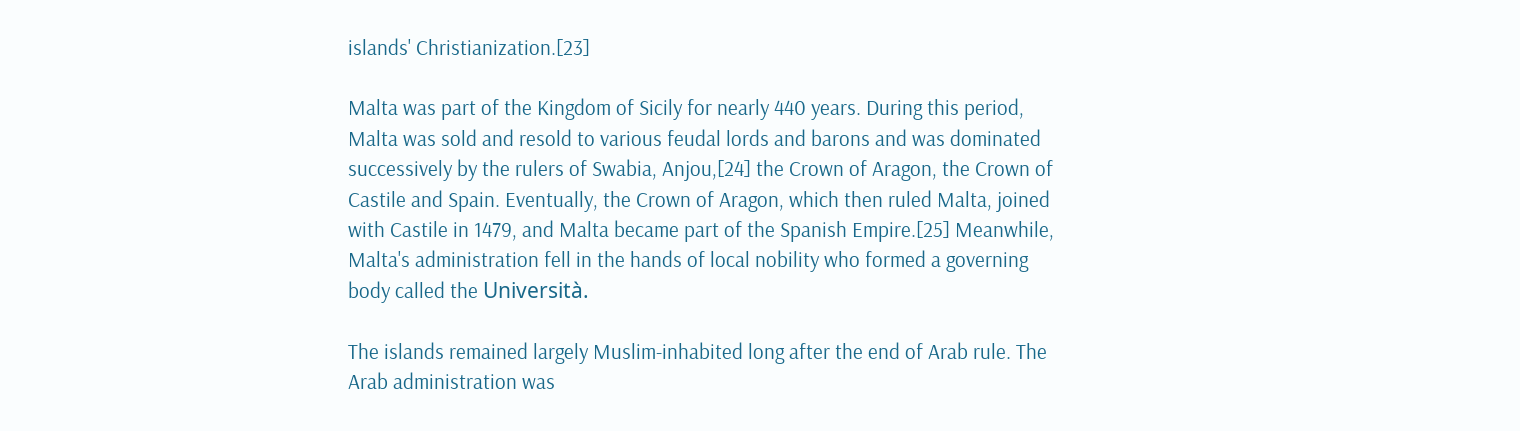islands' Christianization.[23]

Malta was part of the Kingdom of Sicily for nearly 440 years. During this period, Malta was sold and resold to various feudal lords and barons and was dominated successively by the rulers of Swabia, Anjou,[24] the Crown of Aragon, the Crown of Castile and Spain. Eventually, the Crown of Aragon, which then ruled Malta, joined with Castile in 1479, and Malta became part of the Spanish Empire.[25] Meanwhile, Malta's administration fell in the hands of local nobility who formed a governing body called the Università.

The islands remained largely Muslim-inhabited long after the end of Arab rule. The Arab administration was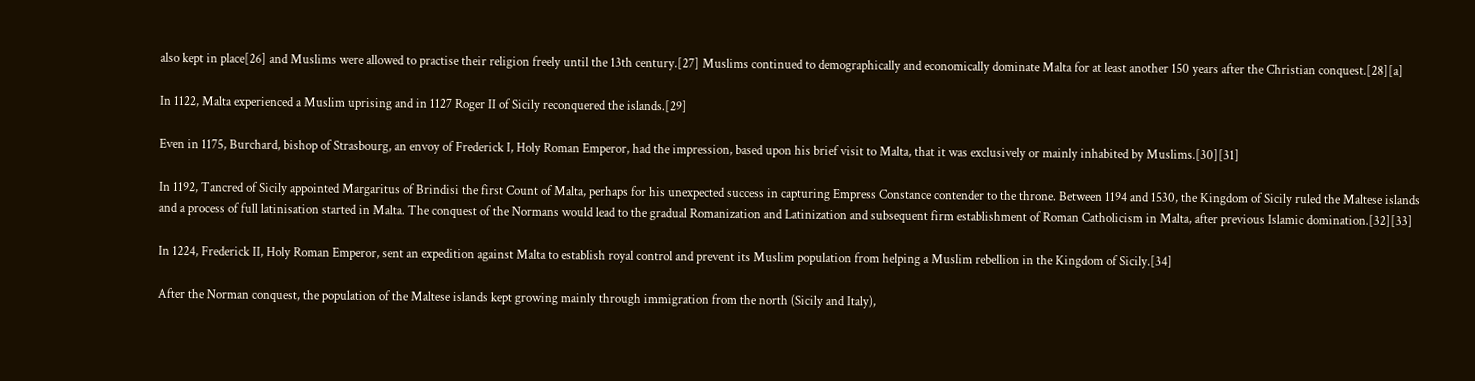also kept in place[26] and Muslims were allowed to practise their religion freely until the 13th century.[27] Muslims continued to demographically and economically dominate Malta for at least another 150 years after the Christian conquest.[28][a]

In 1122, Malta experienced a Muslim uprising and in 1127 Roger II of Sicily reconquered the islands.[29]

Even in 1175, Burchard, bishop of Strasbourg, an envoy of Frederick I, Holy Roman Emperor, had the impression, based upon his brief visit to Malta, that it was exclusively or mainly inhabited by Muslims.[30][31]

In 1192, Tancred of Sicily appointed Margaritus of Brindisi the first Count of Malta, perhaps for his unexpected success in capturing Empress Constance contender to the throne. Between 1194 and 1530, the Kingdom of Sicily ruled the Maltese islands and a process of full latinisation started in Malta. The conquest of the Normans would lead to the gradual Romanization and Latinization and subsequent firm establishment of Roman Catholicism in Malta, after previous Islamic domination.[32][33]

In 1224, Frederick II, Holy Roman Emperor, sent an expedition against Malta to establish royal control and prevent its Muslim population from helping a Muslim rebellion in the Kingdom of Sicily.[34]

After the Norman conquest, the population of the Maltese islands kept growing mainly through immigration from the north (Sicily and Italy),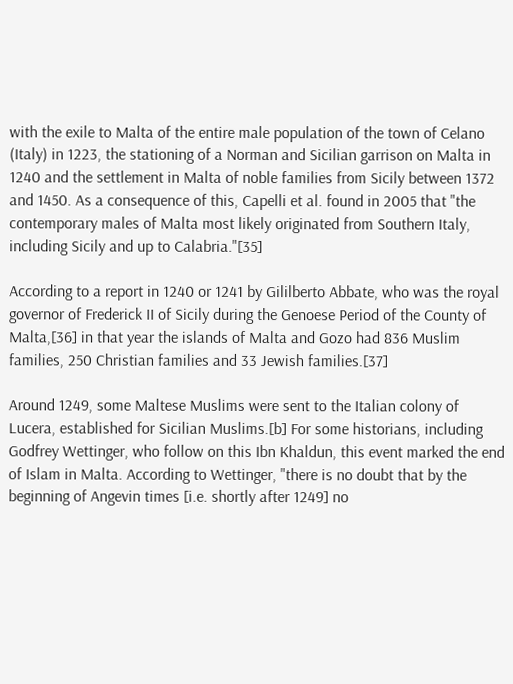with the exile to Malta of the entire male population of the town of Celano (Italy) in 1223, the stationing of a Norman and Sicilian garrison on Malta in 1240 and the settlement in Malta of noble families from Sicily between 1372 and 1450. As a consequence of this, Capelli et al. found in 2005 that "the contemporary males of Malta most likely originated from Southern Italy, including Sicily and up to Calabria."[35]

According to a report in 1240 or 1241 by Gililberto Abbate, who was the royal governor of Frederick II of Sicily during the Genoese Period of the County of Malta,[36] in that year the islands of Malta and Gozo had 836 Muslim families, 250 Christian families and 33 Jewish families.[37]

Around 1249, some Maltese Muslims were sent to the Italian colony of Lucera, established for Sicilian Muslims.[b] For some historians, including Godfrey Wettinger, who follow on this Ibn Khaldun, this event marked the end of Islam in Malta. According to Wettinger, "there is no doubt that by the beginning of Angevin times [i.e. shortly after 1249] no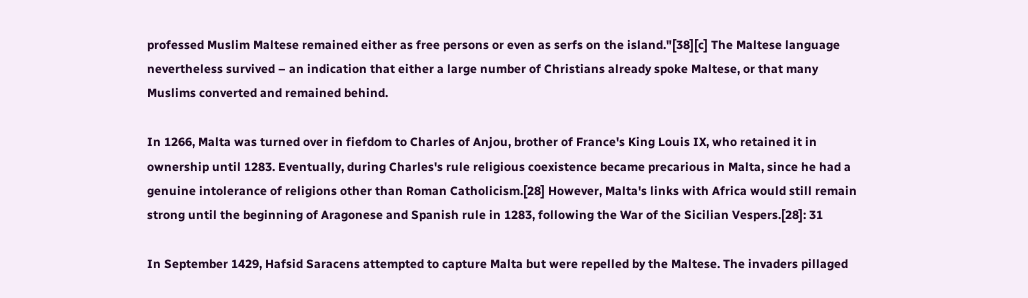professed Muslim Maltese remained either as free persons or even as serfs on the island."[38][c] The Maltese language nevertheless survived – an indication that either a large number of Christians already spoke Maltese, or that many Muslims converted and remained behind.

In 1266, Malta was turned over in fiefdom to Charles of Anjou, brother of France's King Louis IX, who retained it in ownership until 1283. Eventually, during Charles's rule religious coexistence became precarious in Malta, since he had a genuine intolerance of religions other than Roman Catholicism.[28] However, Malta's links with Africa would still remain strong until the beginning of Aragonese and Spanish rule in 1283, following the War of the Sicilian Vespers.[28]: 31

In September 1429, Hafsid Saracens attempted to capture Malta but were repelled by the Maltese. The invaders pillaged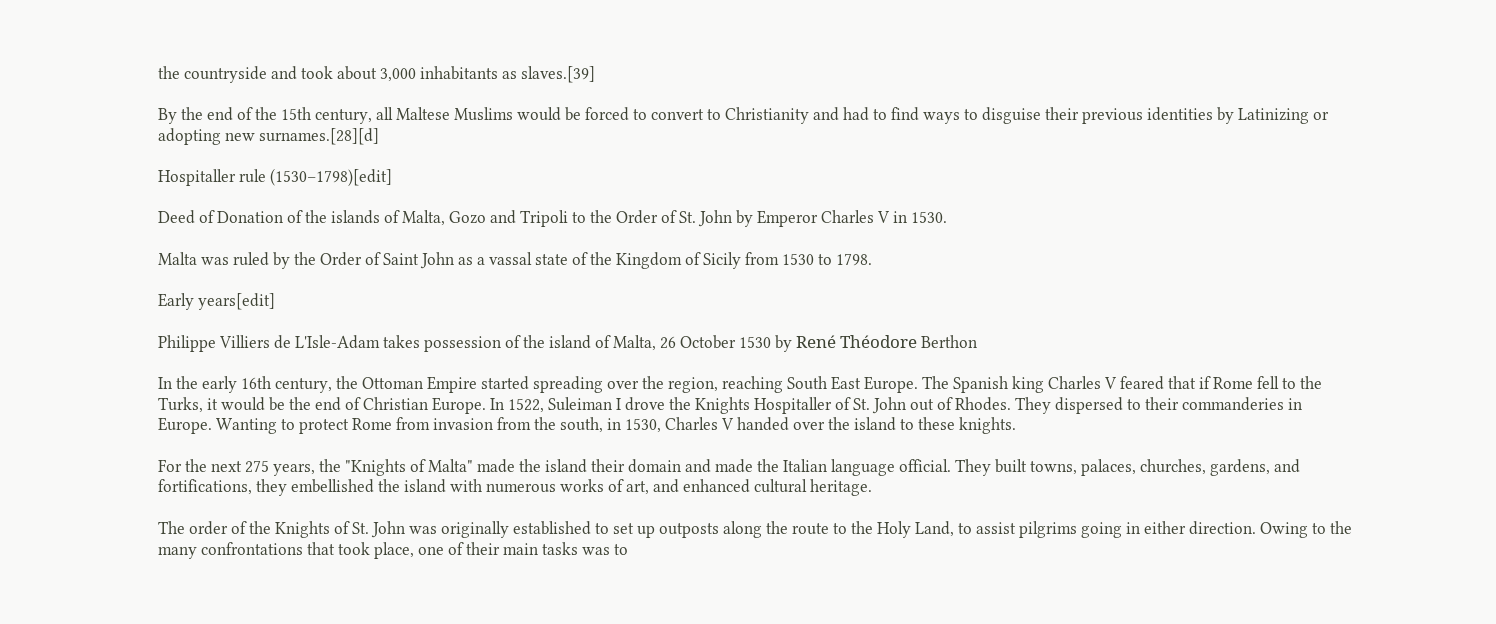the countryside and took about 3,000 inhabitants as slaves.[39]

By the end of the 15th century, all Maltese Muslims would be forced to convert to Christianity and had to find ways to disguise their previous identities by Latinizing or adopting new surnames.[28][d]

Hospitaller rule (1530–1798)[edit]

Deed of Donation of the islands of Malta, Gozo and Tripoli to the Order of St. John by Emperor Charles V in 1530.

Malta was ruled by the Order of Saint John as a vassal state of the Kingdom of Sicily from 1530 to 1798.

Early years[edit]

Philippe Villiers de L'Isle-Adam takes possession of the island of Malta, 26 October 1530 by René Théodore Berthon

In the early 16th century, the Ottoman Empire started spreading over the region, reaching South East Europe. The Spanish king Charles V feared that if Rome fell to the Turks, it would be the end of Christian Europe. In 1522, Suleiman I drove the Knights Hospitaller of St. John out of Rhodes. They dispersed to their commanderies in Europe. Wanting to protect Rome from invasion from the south, in 1530, Charles V handed over the island to these knights.

For the next 275 years, the "Knights of Malta" made the island their domain and made the Italian language official. They built towns, palaces, churches, gardens, and fortifications, they embellished the island with numerous works of art, and enhanced cultural heritage.

The order of the Knights of St. John was originally established to set up outposts along the route to the Holy Land, to assist pilgrims going in either direction. Owing to the many confrontations that took place, one of their main tasks was to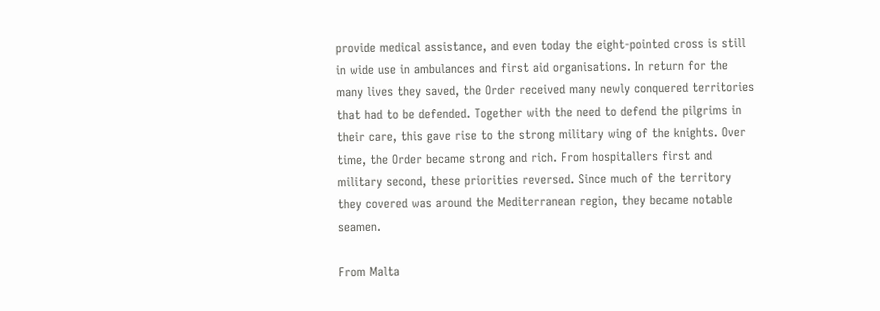provide medical assistance, and even today the eight-pointed cross is still in wide use in ambulances and first aid organisations. In return for the many lives they saved, the Order received many newly conquered territories that had to be defended. Together with the need to defend the pilgrims in their care, this gave rise to the strong military wing of the knights. Over time, the Order became strong and rich. From hospitallers first and military second, these priorities reversed. Since much of the territory they covered was around the Mediterranean region, they became notable seamen.

From Malta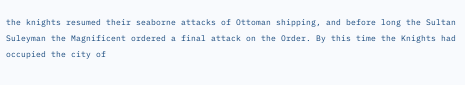the knights resumed their seaborne attacks of Ottoman shipping, and before long the Sultan Suleyman the Magnificent ordered a final attack on the Order. By this time the Knights had occupied the city of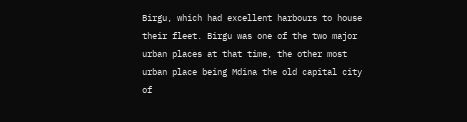Birgu, which had excellent harbours to house their fleet. Birgu was one of the two major urban places at that time, the other most urban place being Mdina the old capital city of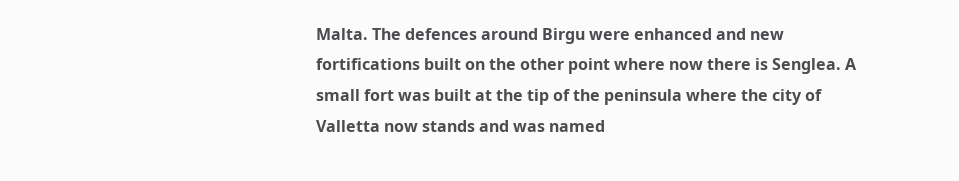Malta. The defences around Birgu were enhanced and new fortifications built on the other point where now there is Senglea. A small fort was built at the tip of the peninsula where the city of Valletta now stands and was named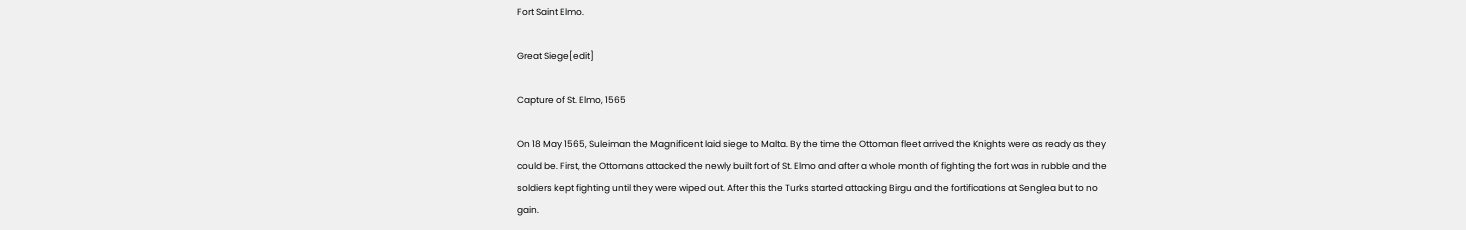Fort Saint Elmo.

Great Siege[edit]

Capture of St. Elmo, 1565

On 18 May 1565, Suleiman the Magnificent laid siege to Malta. By the time the Ottoman fleet arrived the Knights were as ready as they could be. First, the Ottomans attacked the newly built fort of St. Elmo and after a whole month of fighting the fort was in rubble and the soldiers kept fighting until they were wiped out. After this the Turks started attacking Birgu and the fortifications at Senglea but to no gain.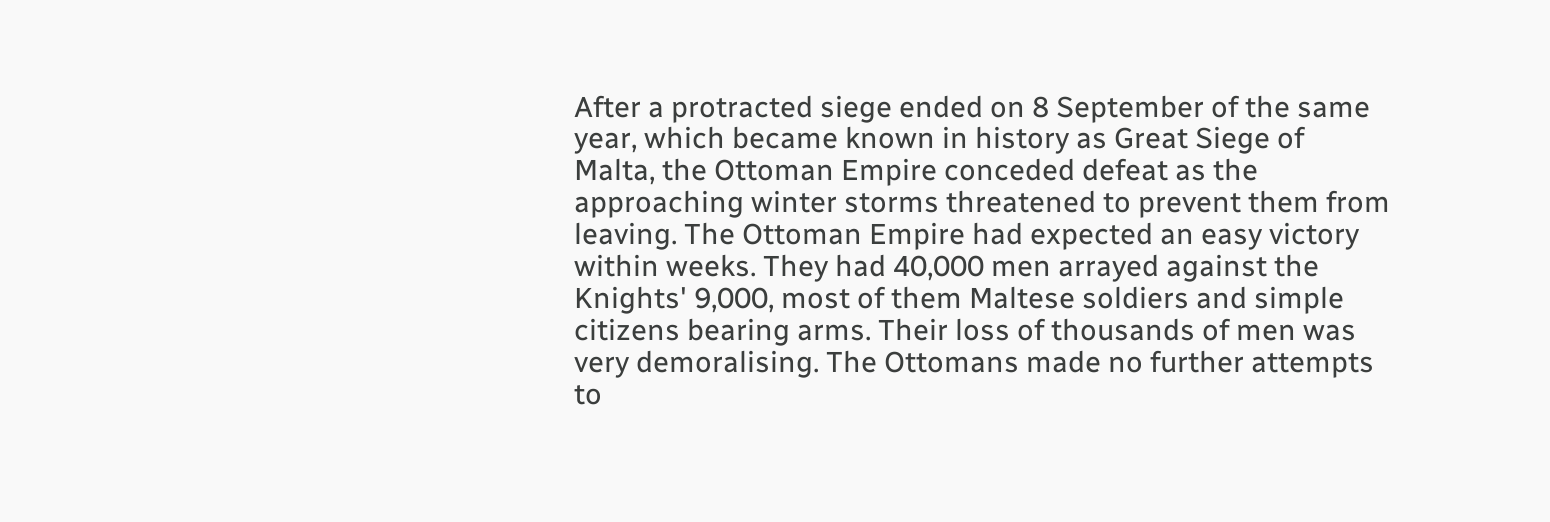After a protracted siege ended on 8 September of the same year, which became known in history as Great Siege of Malta, the Ottoman Empire conceded defeat as the approaching winter storms threatened to prevent them from leaving. The Ottoman Empire had expected an easy victory within weeks. They had 40,000 men arrayed against the Knights' 9,000, most of them Maltese soldiers and simple citizens bearing arms. Their loss of thousands of men was very demoralising. The Ottomans made no further attempts to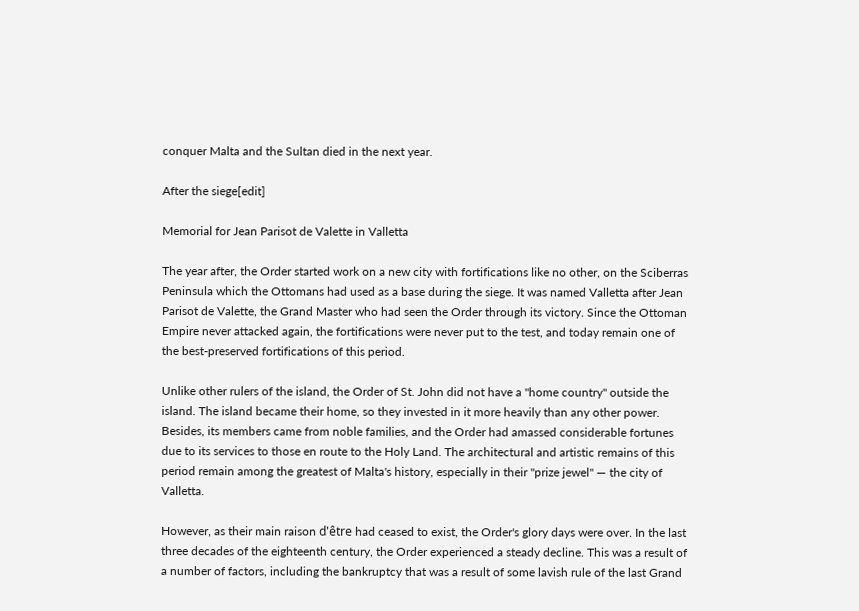conquer Malta and the Sultan died in the next year.

After the siege[edit]

Memorial for Jean Parisot de Valette in Valletta

The year after, the Order started work on a new city with fortifications like no other, on the Sciberras Peninsula which the Ottomans had used as a base during the siege. It was named Valletta after Jean Parisot de Valette, the Grand Master who had seen the Order through its victory. Since the Ottoman Empire never attacked again, the fortifications were never put to the test, and today remain one of the best-preserved fortifications of this period.

Unlike other rulers of the island, the Order of St. John did not have a "home country" outside the island. The island became their home, so they invested in it more heavily than any other power. Besides, its members came from noble families, and the Order had amassed considerable fortunes due to its services to those en route to the Holy Land. The architectural and artistic remains of this period remain among the greatest of Malta's history, especially in their "prize jewel" — the city of Valletta.

However, as their main raison d'être had ceased to exist, the Order's glory days were over. In the last three decades of the eighteenth century, the Order experienced a steady decline. This was a result of a number of factors, including the bankruptcy that was a result of some lavish rule of the last Grand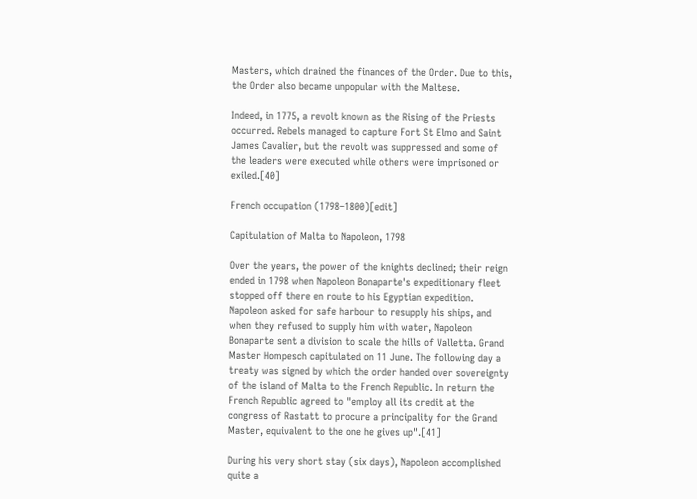Masters, which drained the finances of the Order. Due to this, the Order also became unpopular with the Maltese.

Indeed, in 1775, a revolt known as the Rising of the Priests occurred. Rebels managed to capture Fort St Elmo and Saint James Cavalier, but the revolt was suppressed and some of the leaders were executed while others were imprisoned or exiled.[40]

French occupation (1798–1800)[edit]

Capitulation of Malta to Napoleon, 1798

Over the years, the power of the knights declined; their reign ended in 1798 when Napoleon Bonaparte's expeditionary fleet stopped off there en route to his Egyptian expedition. Napoleon asked for safe harbour to resupply his ships, and when they refused to supply him with water, Napoleon Bonaparte sent a division to scale the hills of Valletta. Grand Master Hompesch capitulated on 11 June. The following day a treaty was signed by which the order handed over sovereignty of the island of Malta to the French Republic. In return the French Republic agreed to "employ all its credit at the congress of Rastatt to procure a principality for the Grand Master, equivalent to the one he gives up".[41]

During his very short stay (six days), Napoleon accomplished quite a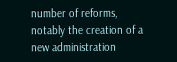number of reforms, notably the creation of a new administration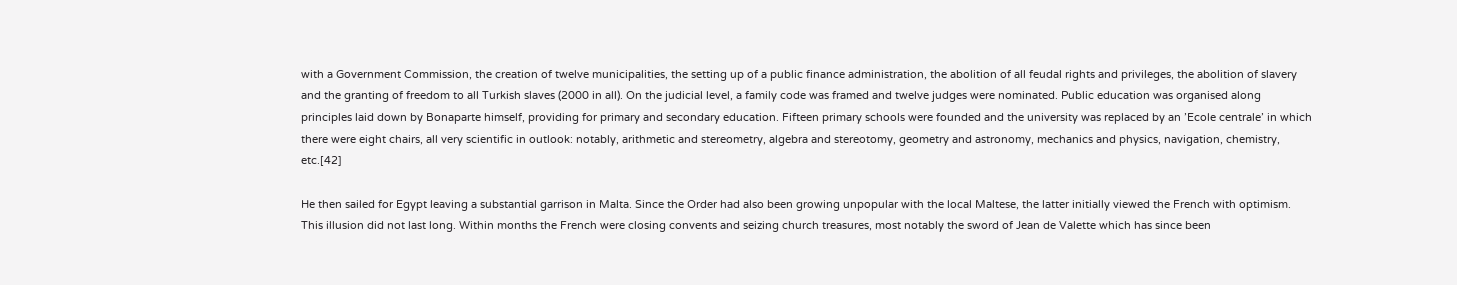with a Government Commission, the creation of twelve municipalities, the setting up of a public finance administration, the abolition of all feudal rights and privileges, the abolition of slavery and the granting of freedom to all Turkish slaves (2000 in all). On the judicial level, a family code was framed and twelve judges were nominated. Public education was organised along principles laid down by Bonaparte himself, providing for primary and secondary education. Fifteen primary schools were founded and the university was replaced by an ’Ecole centrale’ in which there were eight chairs, all very scientific in outlook: notably, arithmetic and stereometry, algebra and stereotomy, geometry and astronomy, mechanics and physics, navigation, chemistry, etc.[42]

He then sailed for Egypt leaving a substantial garrison in Malta. Since the Order had also been growing unpopular with the local Maltese, the latter initially viewed the French with optimism. This illusion did not last long. Within months the French were closing convents and seizing church treasures, most notably the sword of Jean de Valette which has since been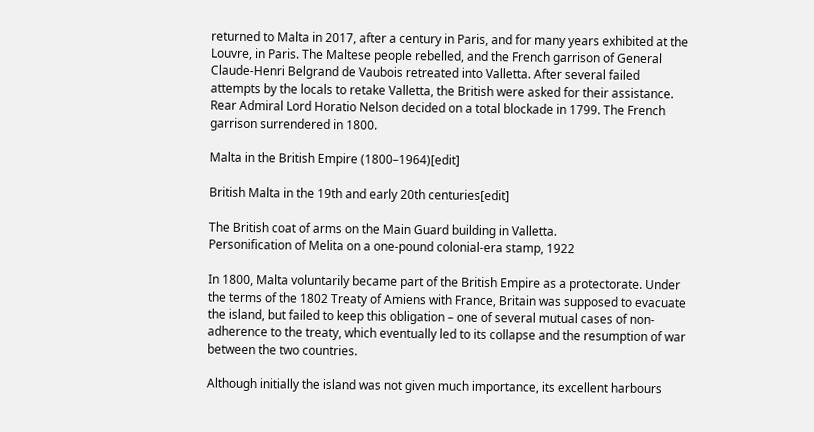returned to Malta in 2017, after a century in Paris, and for many years exhibited at the Louvre, in Paris. The Maltese people rebelled, and the French garrison of General Claude-Henri Belgrand de Vaubois retreated into Valletta. After several failed attempts by the locals to retake Valletta, the British were asked for their assistance. Rear Admiral Lord Horatio Nelson decided on a total blockade in 1799. The French garrison surrendered in 1800.

Malta in the British Empire (1800–1964)[edit]

British Malta in the 19th and early 20th centuries[edit]

The British coat of arms on the Main Guard building in Valletta.
Personification of Melita on a one-pound colonial-era stamp, 1922

In 1800, Malta voluntarily became part of the British Empire as a protectorate. Under the terms of the 1802 Treaty of Amiens with France, Britain was supposed to evacuate the island, but failed to keep this obligation – one of several mutual cases of non-adherence to the treaty, which eventually led to its collapse and the resumption of war between the two countries.

Although initially the island was not given much importance, its excellent harbours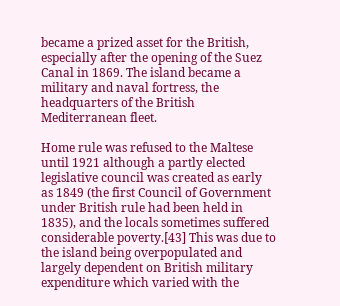became a prized asset for the British, especially after the opening of the Suez Canal in 1869. The island became a military and naval fortress, the headquarters of the British Mediterranean fleet.

Home rule was refused to the Maltese until 1921 although a partly elected legislative council was created as early as 1849 (the first Council of Government under British rule had been held in 1835), and the locals sometimes suffered considerable poverty.[43] This was due to the island being overpopulated and largely dependent on British military expenditure which varied with the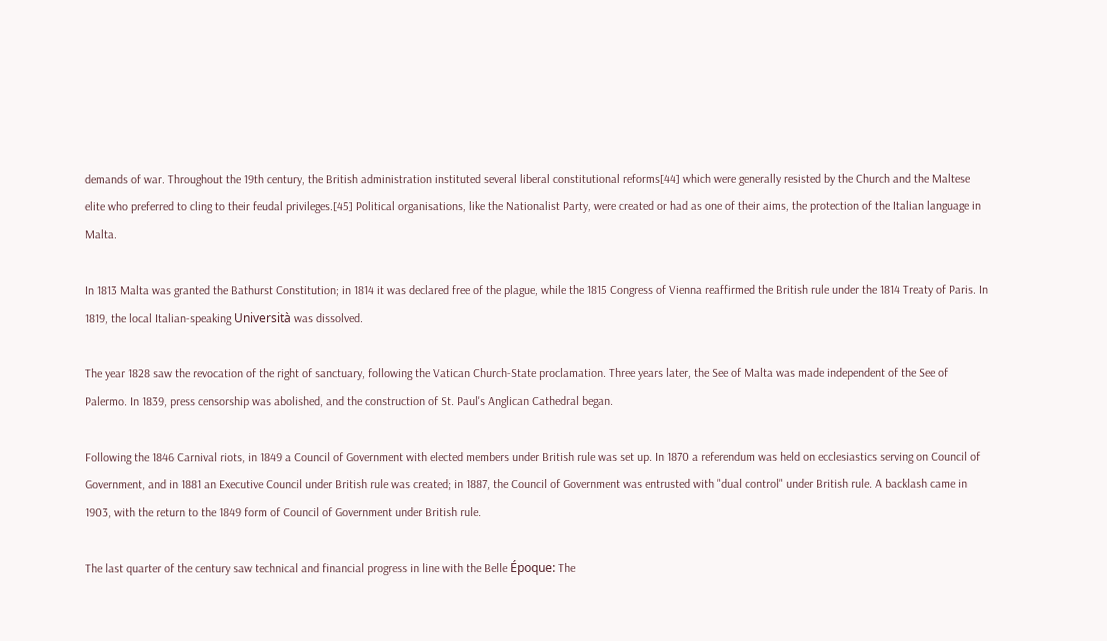demands of war. Throughout the 19th century, the British administration instituted several liberal constitutional reforms[44] which were generally resisted by the Church and the Maltese elite who preferred to cling to their feudal privileges.[45] Political organisations, like the Nationalist Party, were created or had as one of their aims, the protection of the Italian language in Malta.

In 1813 Malta was granted the Bathurst Constitution; in 1814 it was declared free of the plague, while the 1815 Congress of Vienna reaffirmed the British rule under the 1814 Treaty of Paris. In 1819, the local Italian-speaking Università was dissolved.

The year 1828 saw the revocation of the right of sanctuary, following the Vatican Church-State proclamation. Three years later, the See of Malta was made independent of the See of Palermo. In 1839, press censorship was abolished, and the construction of St. Paul's Anglican Cathedral began.

Following the 1846 Carnival riots, in 1849 a Council of Government with elected members under British rule was set up. In 1870 a referendum was held on ecclesiastics serving on Council of Government, and in 1881 an Executive Council under British rule was created; in 1887, the Council of Government was entrusted with "dual control" under British rule. A backlash came in 1903, with the return to the 1849 form of Council of Government under British rule.

The last quarter of the century saw technical and financial progress in line with the Belle Époque: The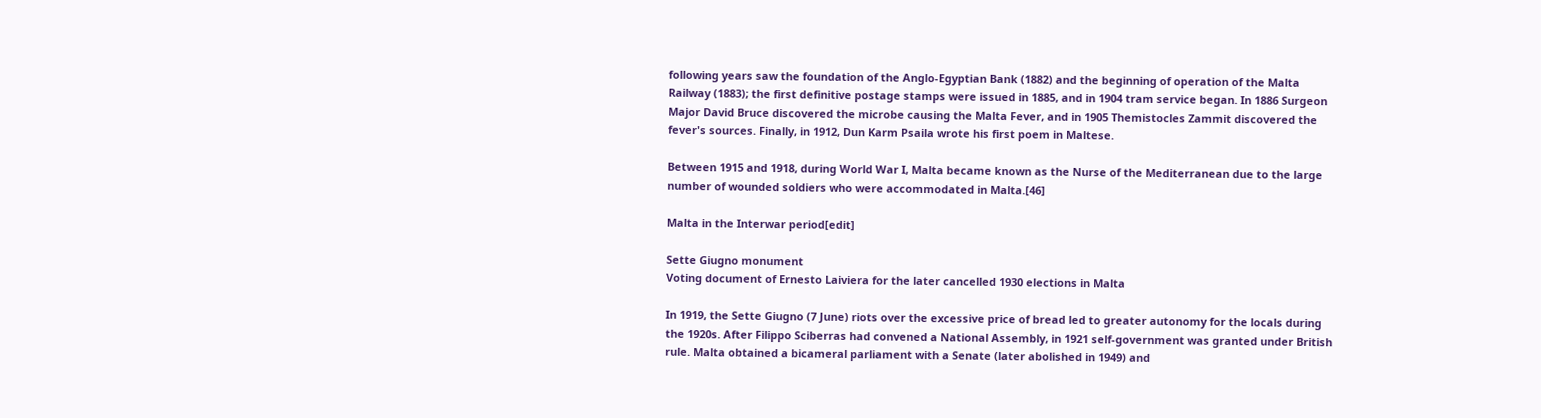following years saw the foundation of the Anglo-Egyptian Bank (1882) and the beginning of operation of the Malta Railway (1883); the first definitive postage stamps were issued in 1885, and in 1904 tram service began. In 1886 Surgeon Major David Bruce discovered the microbe causing the Malta Fever, and in 1905 Themistocles Zammit discovered the fever's sources. Finally, in 1912, Dun Karm Psaila wrote his first poem in Maltese.

Between 1915 and 1918, during World War I, Malta became known as the Nurse of the Mediterranean due to the large number of wounded soldiers who were accommodated in Malta.[46]

Malta in the Interwar period[edit]

Sette Giugno monument
Voting document of Ernesto Laiviera for the later cancelled 1930 elections in Malta

In 1919, the Sette Giugno (7 June) riots over the excessive price of bread led to greater autonomy for the locals during the 1920s. After Filippo Sciberras had convened a National Assembly, in 1921 self-government was granted under British rule. Malta obtained a bicameral parliament with a Senate (later abolished in 1949) and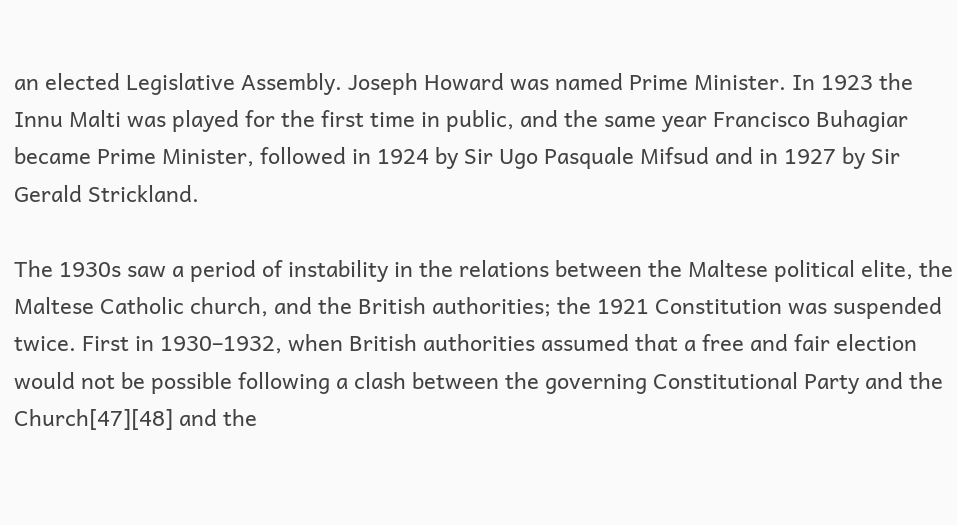an elected Legislative Assembly. Joseph Howard was named Prime Minister. In 1923 the Innu Malti was played for the first time in public, and the same year Francisco Buhagiar became Prime Minister, followed in 1924 by Sir Ugo Pasquale Mifsud and in 1927 by Sir Gerald Strickland.

The 1930s saw a period of instability in the relations between the Maltese political elite, the Maltese Catholic church, and the British authorities; the 1921 Constitution was suspended twice. First in 1930–1932, when British authorities assumed that a free and fair election would not be possible following a clash between the governing Constitutional Party and the Church[47][48] and the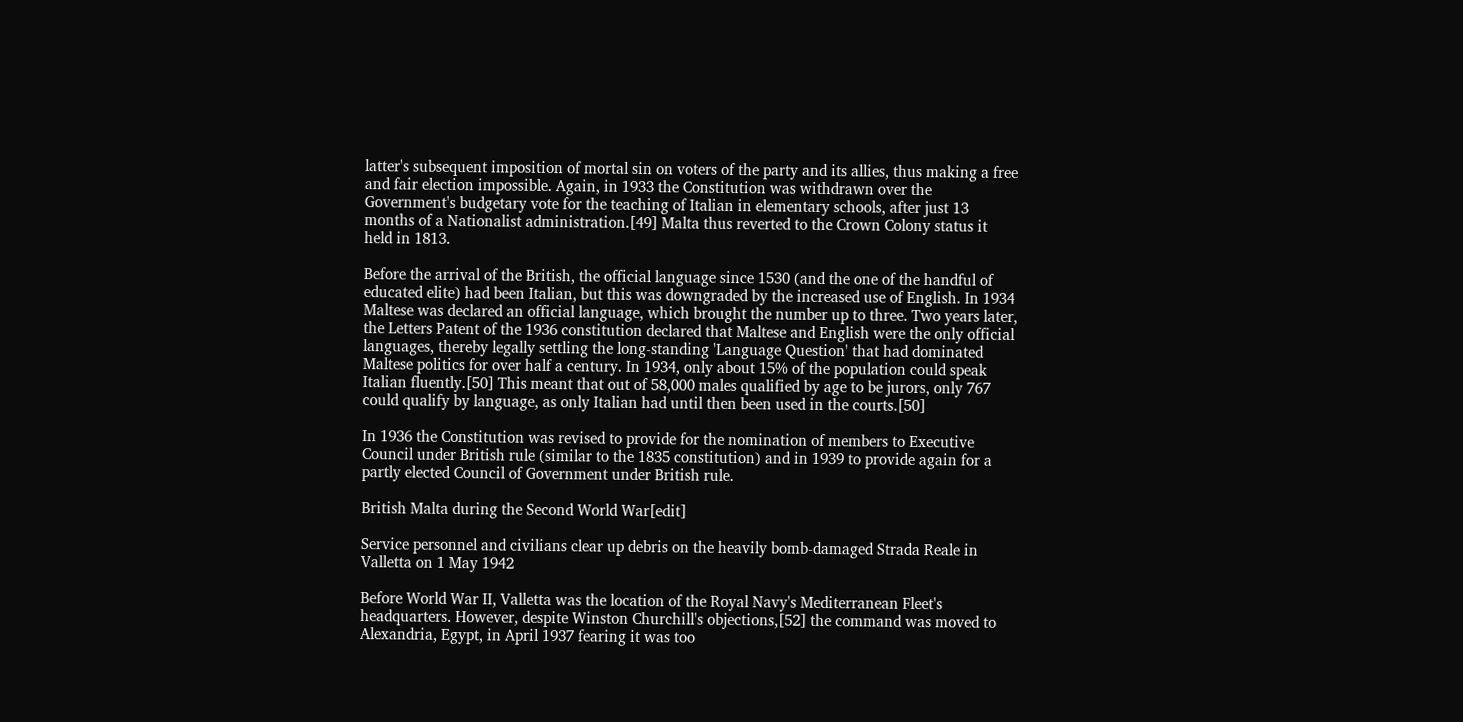latter's subsequent imposition of mortal sin on voters of the party and its allies, thus making a free and fair election impossible. Again, in 1933 the Constitution was withdrawn over the Government's budgetary vote for the teaching of Italian in elementary schools, after just 13 months of a Nationalist administration.[49] Malta thus reverted to the Crown Colony status it held in 1813.

Before the arrival of the British, the official language since 1530 (and the one of the handful of educated elite) had been Italian, but this was downgraded by the increased use of English. In 1934 Maltese was declared an official language, which brought the number up to three. Two years later, the Letters Patent of the 1936 constitution declared that Maltese and English were the only official languages, thereby legally settling the long-standing 'Language Question' that had dominated Maltese politics for over half a century. In 1934, only about 15% of the population could speak Italian fluently.[50] This meant that out of 58,000 males qualified by age to be jurors, only 767 could qualify by language, as only Italian had until then been used in the courts.[50]

In 1936 the Constitution was revised to provide for the nomination of members to Executive Council under British rule (similar to the 1835 constitution) and in 1939 to provide again for a partly elected Council of Government under British rule.

British Malta during the Second World War[edit]

Service personnel and civilians clear up debris on the heavily bomb-damaged Strada Reale in Valletta on 1 May 1942

Before World War II, Valletta was the location of the Royal Navy's Mediterranean Fleet's headquarters. However, despite Winston Churchill's objections,[52] the command was moved to Alexandria, Egypt, in April 1937 fearing it was too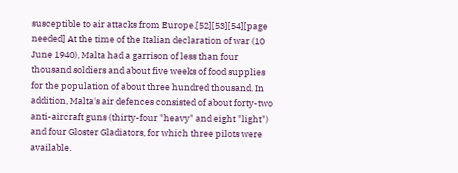susceptible to air attacks from Europe.[52][53][54][page needed] At the time of the Italian declaration of war (10 June 1940), Malta had a garrison of less than four thousand soldiers and about five weeks of food supplies for the population of about three hundred thousand. In addition, Malta's air defences consisted of about forty-two anti-aircraft guns (thirty-four "heavy" and eight "light") and four Gloster Gladiators, for which three pilots were available.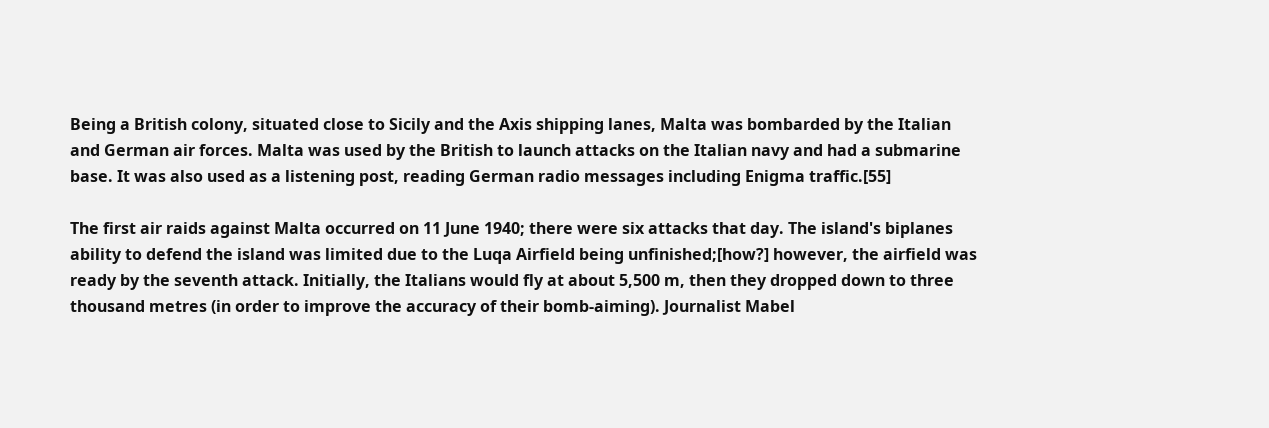Being a British colony, situated close to Sicily and the Axis shipping lanes, Malta was bombarded by the Italian and German air forces. Malta was used by the British to launch attacks on the Italian navy and had a submarine base. It was also used as a listening post, reading German radio messages including Enigma traffic.[55]

The first air raids against Malta occurred on 11 June 1940; there were six attacks that day. The island's biplanes ability to defend the island was limited due to the Luqa Airfield being unfinished;[how?] however, the airfield was ready by the seventh attack. Initially, the Italians would fly at about 5,500 m, then they dropped down to three thousand metres (in order to improve the accuracy of their bomb-aiming). Journalist Mabel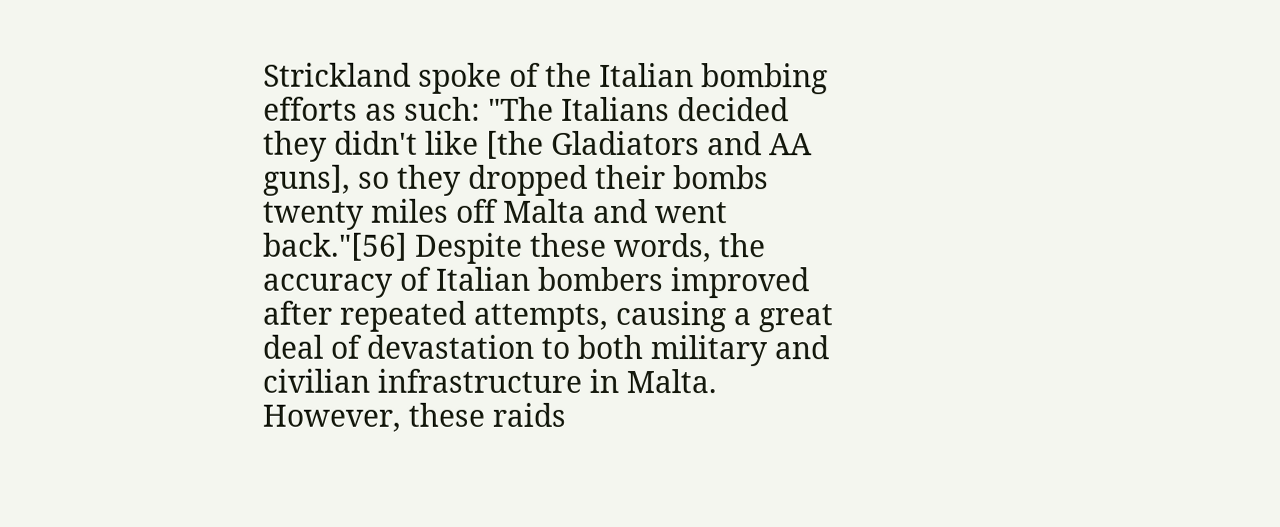Strickland spoke of the Italian bombing efforts as such: "The Italians decided they didn't like [the Gladiators and AA guns], so they dropped their bombs twenty miles off Malta and went back."[56] Despite these words, the accuracy of Italian bombers improved after repeated attempts, causing a great deal of devastation to both military and civilian infrastructure in Malta. However, these raids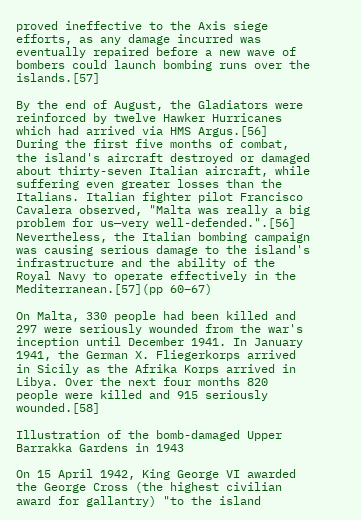proved ineffective to the Axis siege efforts, as any damage incurred was eventually repaired before a new wave of bombers could launch bombing runs over the islands.[57]

By the end of August, the Gladiators were reinforced by twelve Hawker Hurricanes which had arrived via HMS Argus.[56] During the first five months of combat, the island's aircraft destroyed or damaged about thirty-seven Italian aircraft, while suffering even greater losses than the Italians. Italian fighter pilot Francisco Cavalera observed, "Malta was really a big problem for us—very well-defended.".[56] Nevertheless, the Italian bombing campaign was causing serious damage to the island's infrastructure and the ability of the Royal Navy to operate effectively in the Mediterranean.[57](pp 60–67)

On Malta, 330 people had been killed and 297 were seriously wounded from the war's inception until December 1941. In January 1941, the German X. Fliegerkorps arrived in Sicily as the Afrika Korps arrived in Libya. Over the next four months 820 people were killed and 915 seriously wounded.[58]

Illustration of the bomb-damaged Upper Barrakka Gardens in 1943

On 15 April 1942, King George VI awarded the George Cross (the highest civilian award for gallantry) "to the island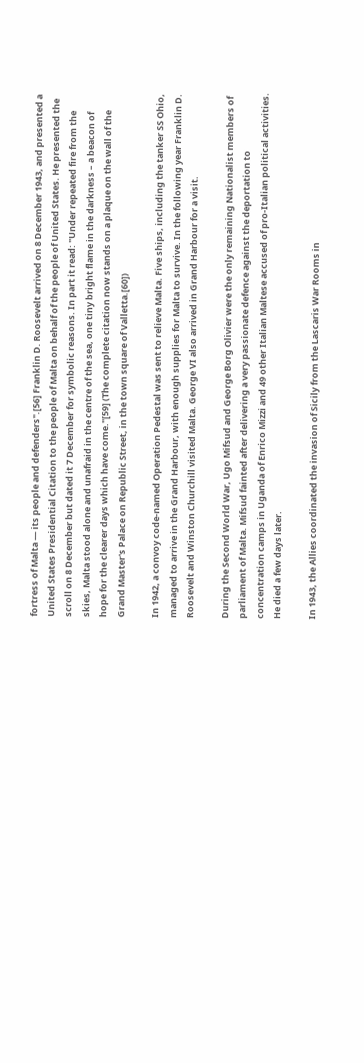fortress of Malta — its people and defenders".[56] Franklin D. Roosevelt arrived on 8 December 1943, and presented a United States Presidential Citation to the people of Malta on behalf of the people of United States. He presented the scroll on 8 December but dated it 7 December for symbolic reasons. In part it read: "Under repeated fire from the skies, Malta stood alone and unafraid in the centre of the sea, one tiny bright flame in the darkness – a beacon of hope for the clearer days which have come."[59] (The complete citation now stands on a plaque on the wall of the Grand Master's Palace on Republic Street, in the town square of Valletta.[60])

In 1942, a convoy code-named Operation Pedestal was sent to relieve Malta. Five ships, including the tanker SS Ohio, managed to arrive in the Grand Harbour, with enough supplies for Malta to survive. In the following year Franklin D. Roosevelt and Winston Churchill visited Malta. George VI also arrived in Grand Harbour for a visit.

During the Second World War, Ugo Mifsud and George Borg Olivier were the only remaining Nationalist members of parliament of Malta. Mifsud fainted after delivering a very passionate defence against the deportation to concentration camps in Uganda of Enrico Mizzi and 49 other Italian Maltese accused of pro-Italian political activities. He died a few days later.

In 1943, the Allies coordinated the invasion of Sicily from the Lascaris War Rooms in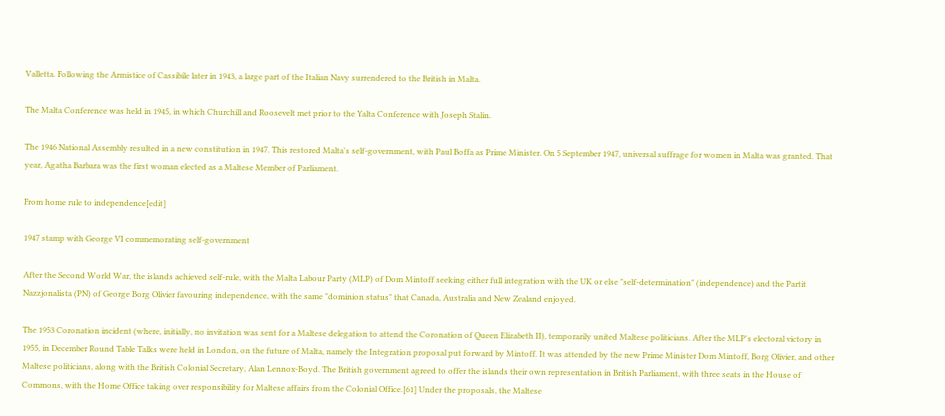Valletta. Following the Armistice of Cassibile later in 1943, a large part of the Italian Navy surrendered to the British in Malta.

The Malta Conference was held in 1945, in which Churchill and Roosevelt met prior to the Yalta Conference with Joseph Stalin.

The 1946 National Assembly resulted in a new constitution in 1947. This restored Malta's self-government, with Paul Boffa as Prime Minister. On 5 September 1947, universal suffrage for women in Malta was granted. That year, Agatha Barbara was the first woman elected as a Maltese Member of Parliament.

From home rule to independence[edit]

1947 stamp with George VI commemorating self-government

After the Second World War, the islands achieved self-rule, with the Malta Labour Party (MLP) of Dom Mintoff seeking either full integration with the UK or else "self-determination" (independence) and the Partit Nazzjonalista (PN) of George Borg Olivier favouring independence, with the same "dominion status" that Canada, Australia and New Zealand enjoyed.

The 1953 Coronation incident (where, initially, no invitation was sent for a Maltese delegation to attend the Coronation of Queen Elizabeth II), temporarily united Maltese politicians. After the MLP's electoral victory in 1955, in December Round Table Talks were held in London, on the future of Malta, namely the Integration proposal put forward by Mintoff. It was attended by the new Prime Minister Dom Mintoff, Borg Olivier, and other Maltese politicians, along with the British Colonial Secretary, Alan Lennox-Boyd. The British government agreed to offer the islands their own representation in British Parliament, with three seats in the House of Commons, with the Home Office taking over responsibility for Maltese affairs from the Colonial Office.[61] Under the proposals, the Maltese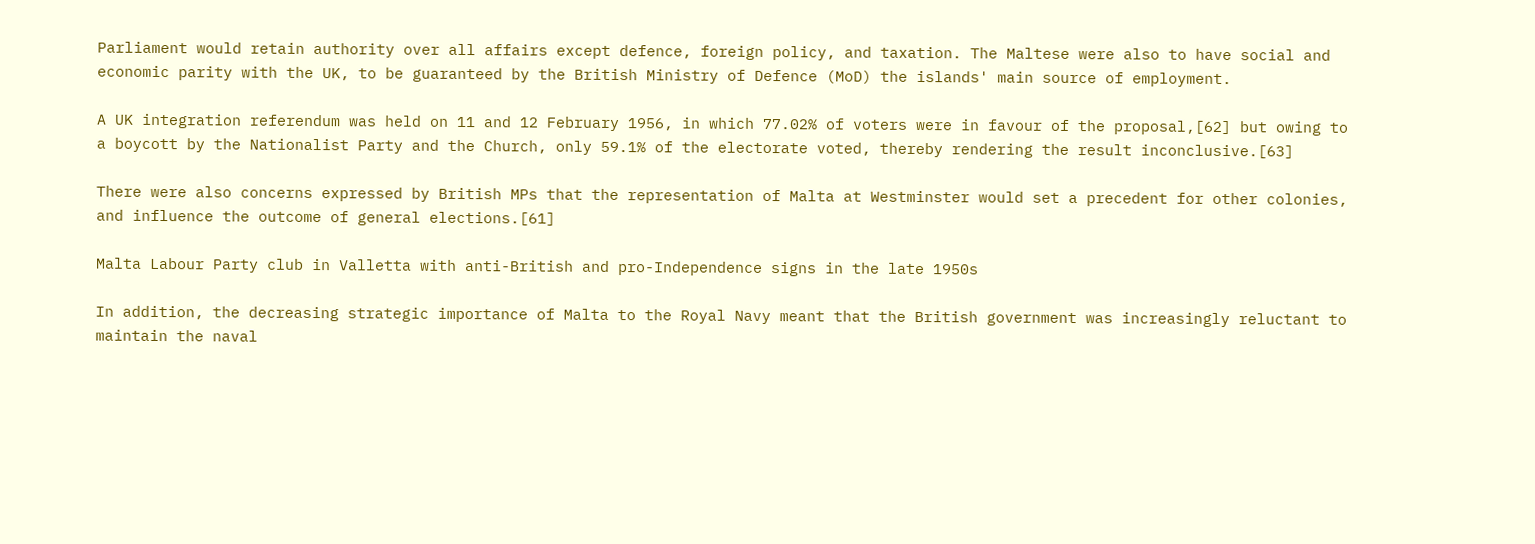Parliament would retain authority over all affairs except defence, foreign policy, and taxation. The Maltese were also to have social and economic parity with the UK, to be guaranteed by the British Ministry of Defence (MoD) the islands' main source of employment.

A UK integration referendum was held on 11 and 12 February 1956, in which 77.02% of voters were in favour of the proposal,[62] but owing to a boycott by the Nationalist Party and the Church, only 59.1% of the electorate voted, thereby rendering the result inconclusive.[63]

There were also concerns expressed by British MPs that the representation of Malta at Westminster would set a precedent for other colonies, and influence the outcome of general elections.[61]

Malta Labour Party club in Valletta with anti-British and pro-Independence signs in the late 1950s

In addition, the decreasing strategic importance of Malta to the Royal Navy meant that the British government was increasingly reluctant to maintain the naval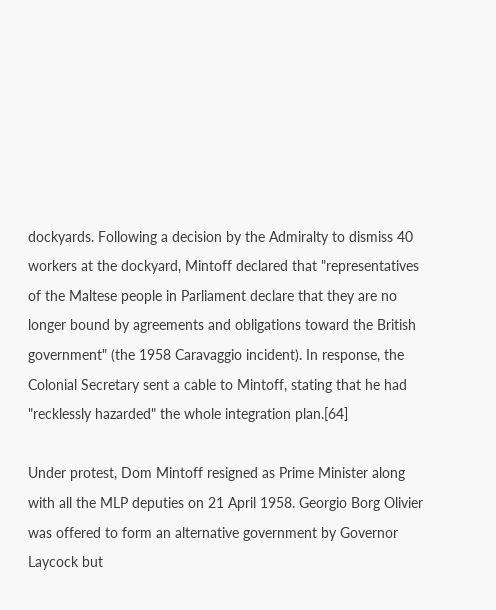dockyards. Following a decision by the Admiralty to dismiss 40 workers at the dockyard, Mintoff declared that "representatives of the Maltese people in Parliament declare that they are no longer bound by agreements and obligations toward the British government" (the 1958 Caravaggio incident). In response, the Colonial Secretary sent a cable to Mintoff, stating that he had "recklessly hazarded" the whole integration plan.[64]

Under protest, Dom Mintoff resigned as Prime Minister along with all the MLP deputies on 21 April 1958. Georgio Borg Olivier was offered to form an alternative government by Governor Laycock but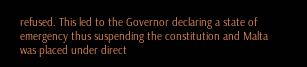refused. This led to the Governor declaring a state of emergency thus suspending the constitution and Malta was placed under direct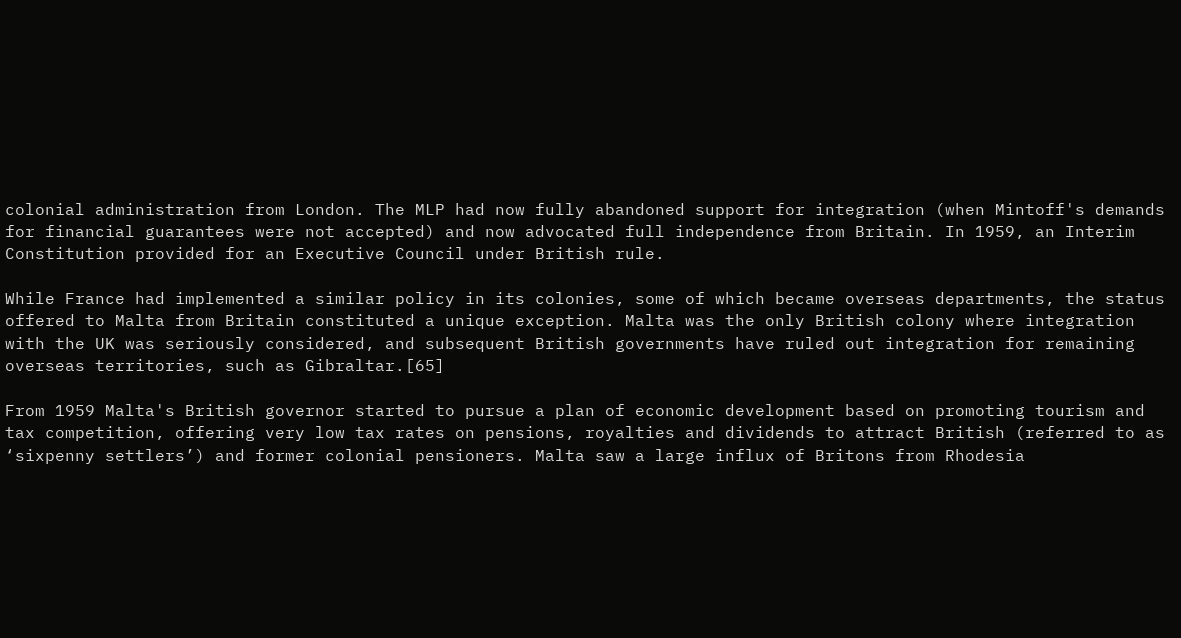colonial administration from London. The MLP had now fully abandoned support for integration (when Mintoff's demands for financial guarantees were not accepted) and now advocated full independence from Britain. In 1959, an Interim Constitution provided for an Executive Council under British rule.

While France had implemented a similar policy in its colonies, some of which became overseas departments, the status offered to Malta from Britain constituted a unique exception. Malta was the only British colony where integration with the UK was seriously considered, and subsequent British governments have ruled out integration for remaining overseas territories, such as Gibraltar.[65]

From 1959 Malta's British governor started to pursue a plan of economic development based on promoting tourism and tax competition, offering very low tax rates on pensions, royalties and dividends to attract British (referred to as ‘sixpenny settlers’) and former colonial pensioners. Malta saw a large influx of Britons from Rhodesia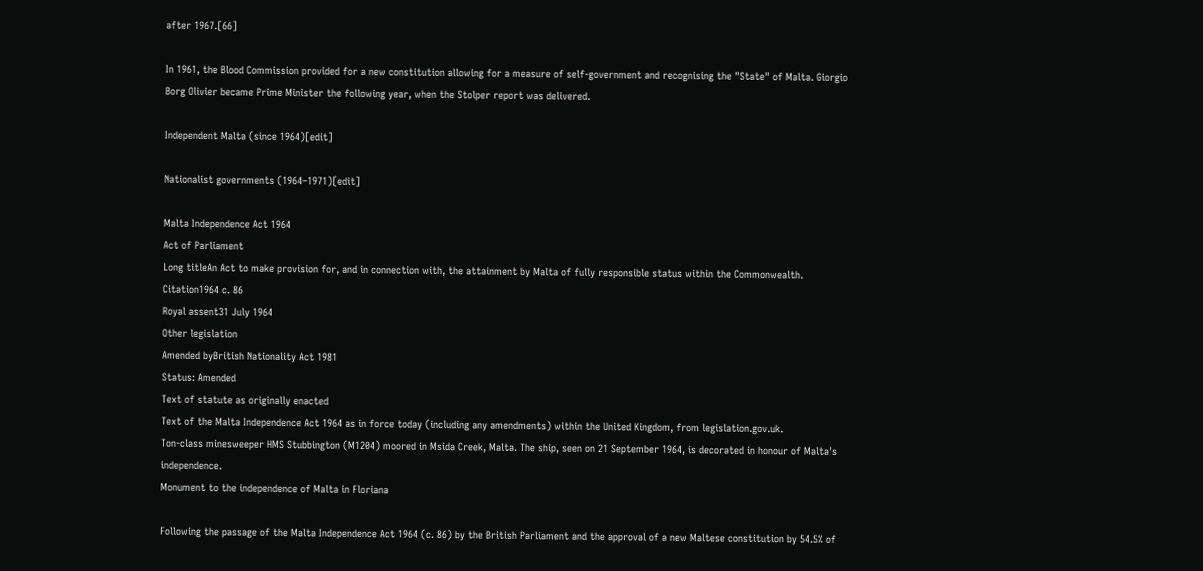after 1967.[66]

In 1961, the Blood Commission provided for a new constitution allowing for a measure of self-government and recognising the "State" of Malta. Giorgio Borg Olivier became Prime Minister the following year, when the Stolper report was delivered.

Independent Malta (since 1964)[edit]

Nationalist governments (1964–1971)[edit]

Malta Independence Act 1964
Act of Parliament
Long titleAn Act to make provision for, and in connection with, the attainment by Malta of fully responsible status within the Commonwealth.
Citation1964 c. 86
Royal assent31 July 1964
Other legislation
Amended byBritish Nationality Act 1981
Status: Amended
Text of statute as originally enacted
Text of the Malta Independence Act 1964 as in force today (including any amendments) within the United Kingdom, from legislation.gov.uk.
Ton-class minesweeper HMS Stubbington (M1204) moored in Msida Creek, Malta. The ship, seen on 21 September 1964, is decorated in honour of Malta's independence.
Monument to the independence of Malta in Floriana

Following the passage of the Malta Independence Act 1964 (c. 86) by the British Parliament and the approval of a new Maltese constitution by 54.5% of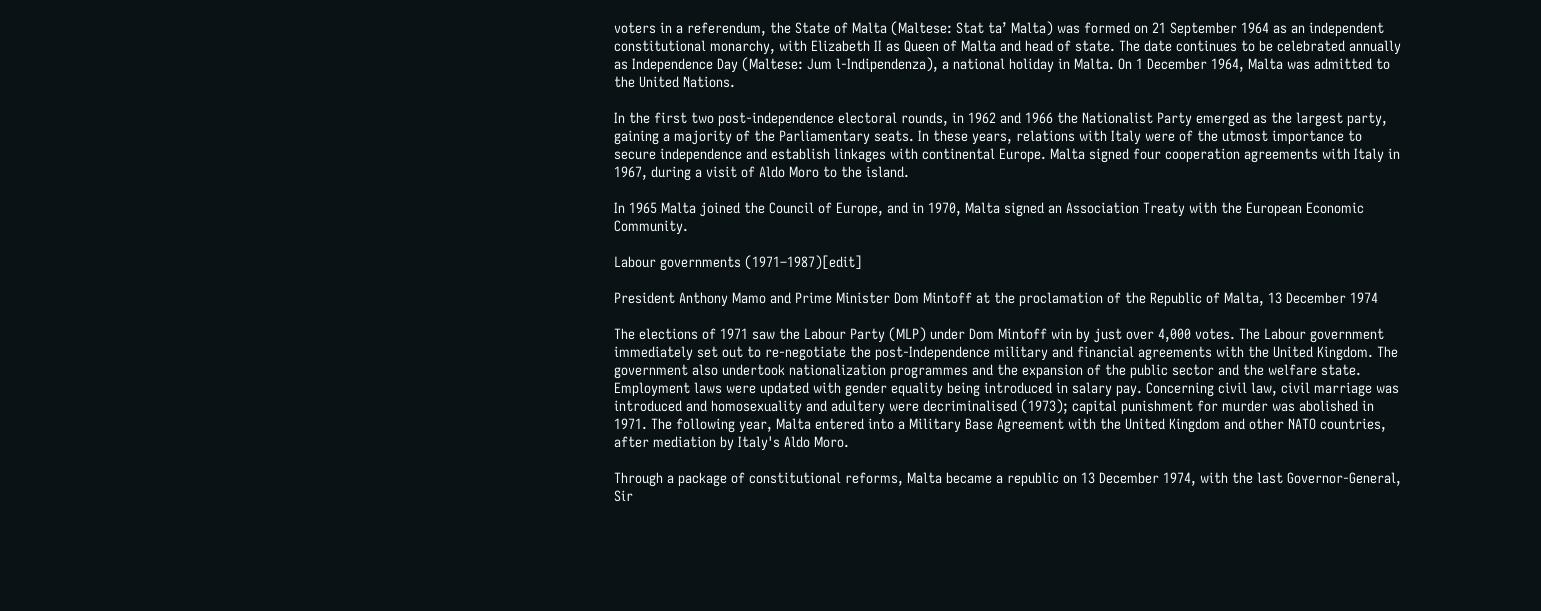voters in a referendum, the State of Malta (Maltese: Stat ta’ Malta) was formed on 21 September 1964 as an independent constitutional monarchy, with Elizabeth II as Queen of Malta and head of state. The date continues to be celebrated annually as Independence Day (Maltese: Jum l-Indipendenza), a national holiday in Malta. On 1 December 1964, Malta was admitted to the United Nations.

In the first two post-independence electoral rounds, in 1962 and 1966 the Nationalist Party emerged as the largest party, gaining a majority of the Parliamentary seats. In these years, relations with Italy were of the utmost importance to secure independence and establish linkages with continental Europe. Malta signed four cooperation agreements with Italy in 1967, during a visit of Aldo Moro to the island.

In 1965 Malta joined the Council of Europe, and in 1970, Malta signed an Association Treaty with the European Economic Community.

Labour governments (1971–1987)[edit]

President Anthony Mamo and Prime Minister Dom Mintoff at the proclamation of the Republic of Malta, 13 December 1974

The elections of 1971 saw the Labour Party (MLP) under Dom Mintoff win by just over 4,000 votes. The Labour government immediately set out to re-negotiate the post-Independence military and financial agreements with the United Kingdom. The government also undertook nationalization programmes and the expansion of the public sector and the welfare state. Employment laws were updated with gender equality being introduced in salary pay. Concerning civil law, civil marriage was introduced and homosexuality and adultery were decriminalised (1973); capital punishment for murder was abolished in 1971. The following year, Malta entered into a Military Base Agreement with the United Kingdom and other NATO countries, after mediation by Italy's Aldo Moro.

Through a package of constitutional reforms, Malta became a republic on 13 December 1974, with the last Governor-General, Sir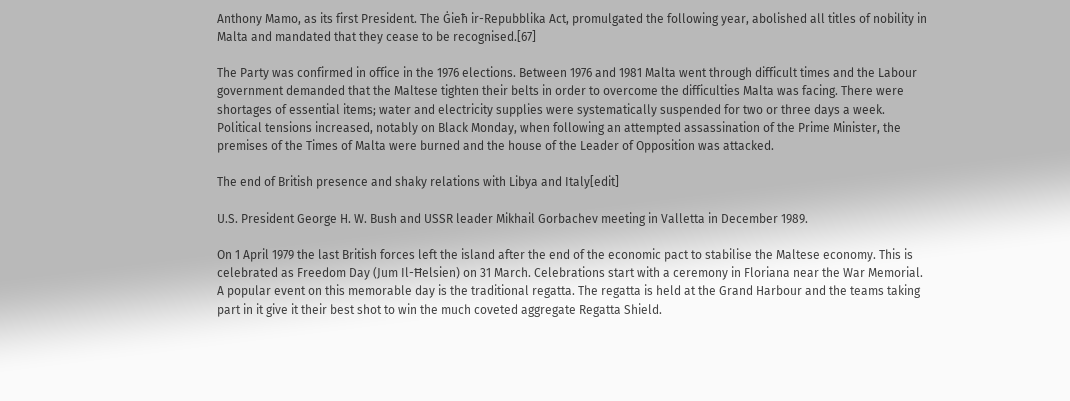Anthony Mamo, as its first President. The Ġieħ ir-Repubblika Act, promulgated the following year, abolished all titles of nobility in Malta and mandated that they cease to be recognised.[67]

The Party was confirmed in office in the 1976 elections. Between 1976 and 1981 Malta went through difficult times and the Labour government demanded that the Maltese tighten their belts in order to overcome the difficulties Malta was facing. There were shortages of essential items; water and electricity supplies were systematically suspended for two or three days a week. Political tensions increased, notably on Black Monday, when following an attempted assassination of the Prime Minister, the premises of the Times of Malta were burned and the house of the Leader of Opposition was attacked.

The end of British presence and shaky relations with Libya and Italy[edit]

U.S. President George H. W. Bush and USSR leader Mikhail Gorbachev meeting in Valletta in December 1989.

On 1 April 1979 the last British forces left the island after the end of the economic pact to stabilise the Maltese economy. This is celebrated as Freedom Day (Jum Il-Ħelsien) on 31 March. Celebrations start with a ceremony in Floriana near the War Memorial. A popular event on this memorable day is the traditional regatta. The regatta is held at the Grand Harbour and the teams taking part in it give it their best shot to win the much coveted aggregate Regatta Shield.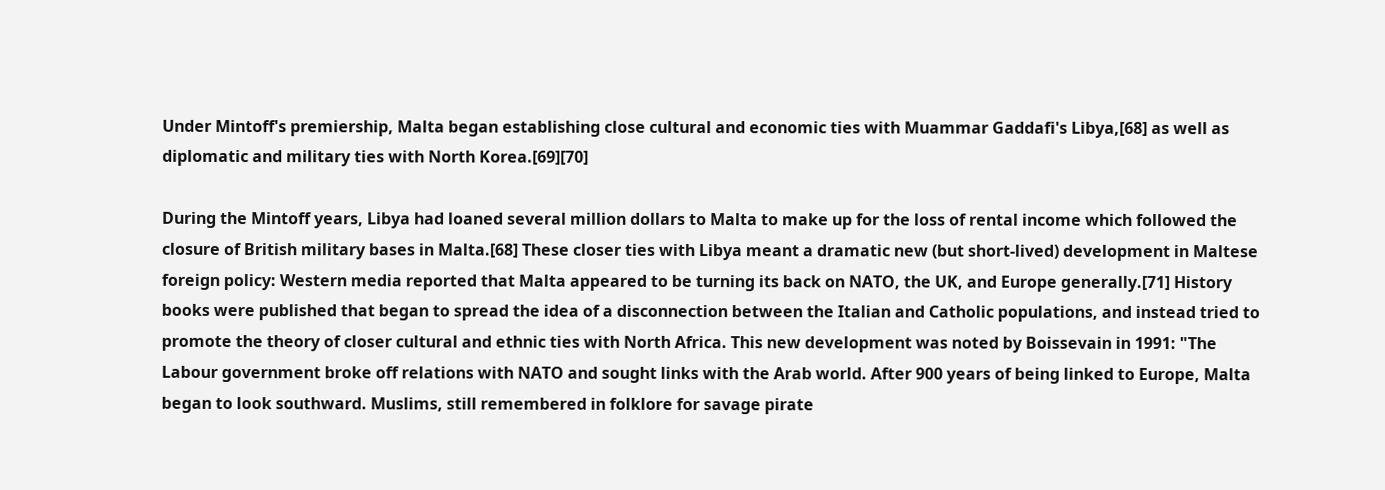Under Mintoff's premiership, Malta began establishing close cultural and economic ties with Muammar Gaddafi's Libya,[68] as well as diplomatic and military ties with North Korea.[69][70]

During the Mintoff years, Libya had loaned several million dollars to Malta to make up for the loss of rental income which followed the closure of British military bases in Malta.[68] These closer ties with Libya meant a dramatic new (but short-lived) development in Maltese foreign policy: Western media reported that Malta appeared to be turning its back on NATO, the UK, and Europe generally.[71] History books were published that began to spread the idea of a disconnection between the Italian and Catholic populations, and instead tried to promote the theory of closer cultural and ethnic ties with North Africa. This new development was noted by Boissevain in 1991: "The Labour government broke off relations with NATO and sought links with the Arab world. After 900 years of being linked to Europe, Malta began to look southward. Muslims, still remembered in folklore for savage pirate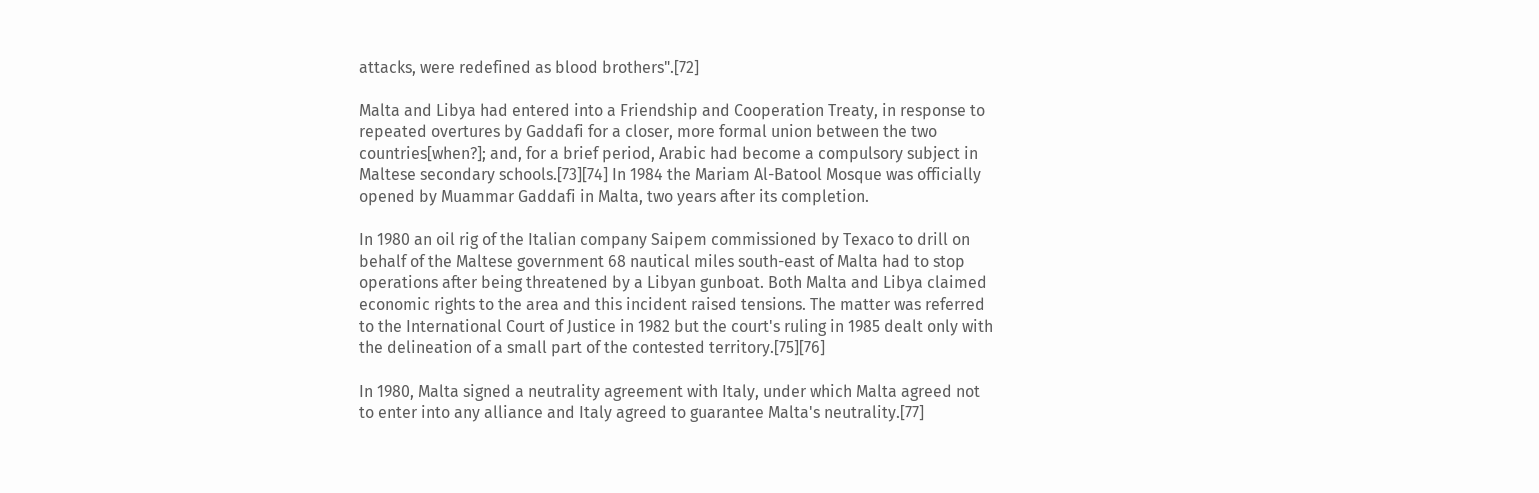attacks, were redefined as blood brothers".[72]

Malta and Libya had entered into a Friendship and Cooperation Treaty, in response to repeated overtures by Gaddafi for a closer, more formal union between the two countries[when?]; and, for a brief period, Arabic had become a compulsory subject in Maltese secondary schools.[73][74] In 1984 the Mariam Al-Batool Mosque was officially opened by Muammar Gaddafi in Malta, two years after its completion.

In 1980 an oil rig of the Italian company Saipem commissioned by Texaco to drill on behalf of the Maltese government 68 nautical miles south-east of Malta had to stop operations after being threatened by a Libyan gunboat. Both Malta and Libya claimed economic rights to the area and this incident raised tensions. The matter was referred to the International Court of Justice in 1982 but the court's ruling in 1985 dealt only with the delineation of a small part of the contested territory.[75][76]

In 1980, Malta signed a neutrality agreement with Italy, under which Malta agreed not to enter into any alliance and Italy agreed to guarantee Malta's neutrality.[77]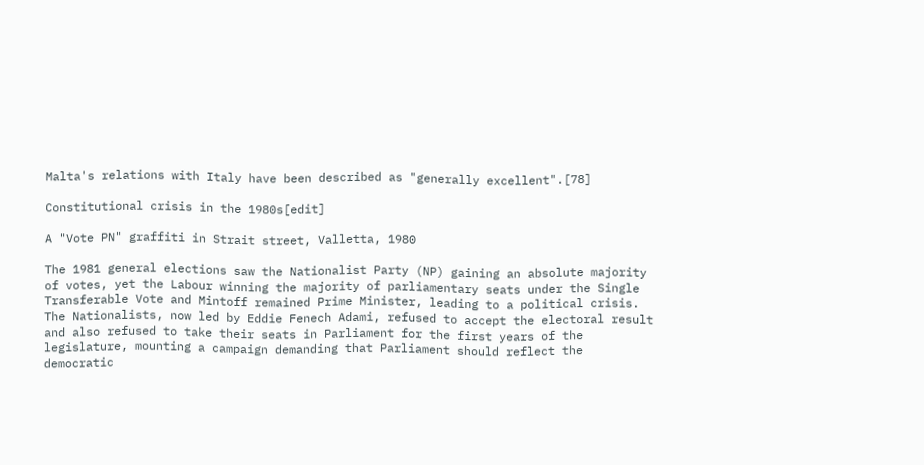Malta's relations with Italy have been described as "generally excellent".[78]

Constitutional crisis in the 1980s[edit]

A "Vote PN" graffiti in Strait street, Valletta, 1980

The 1981 general elections saw the Nationalist Party (NP) gaining an absolute majority of votes, yet the Labour winning the majority of parliamentary seats under the Single Transferable Vote and Mintoff remained Prime Minister, leading to a political crisis. The Nationalists, now led by Eddie Fenech Adami, refused to accept the electoral result and also refused to take their seats in Parliament for the first years of the legislature, mounting a campaign demanding that Parliament should reflect the democratic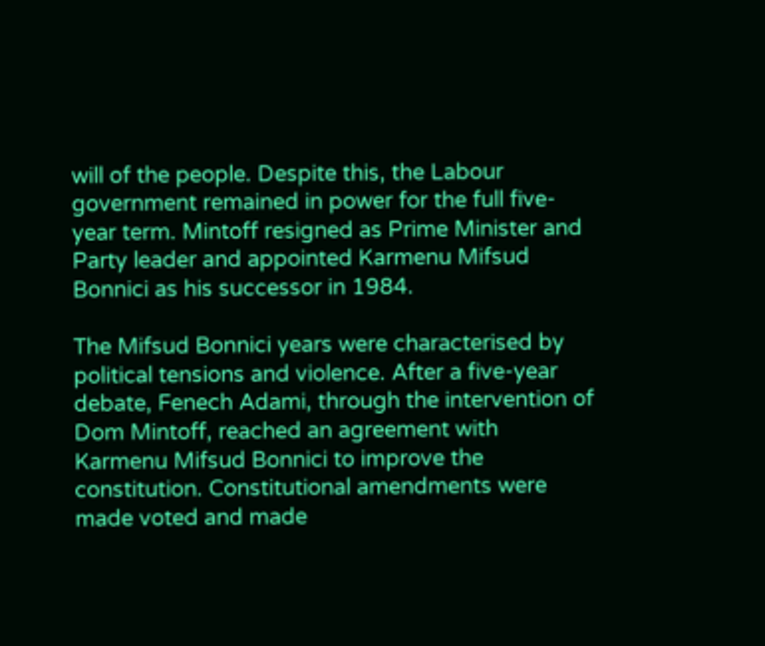will of the people. Despite this, the Labour government remained in power for the full five-year term. Mintoff resigned as Prime Minister and Party leader and appointed Karmenu Mifsud Bonnici as his successor in 1984.

The Mifsud Bonnici years were characterised by political tensions and violence. After a five-year debate, Fenech Adami, through the intervention of Dom Mintoff, reached an agreement with Karmenu Mifsud Bonnici to improve the constitution. Constitutional amendments were made voted and made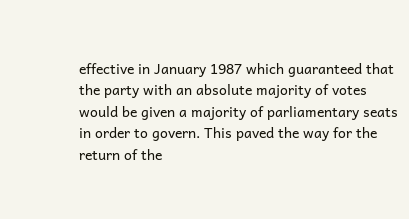effective in January 1987 which guaranteed that the party with an absolute majority of votes would be given a majority of parliamentary seats in order to govern. This paved the way for the return of the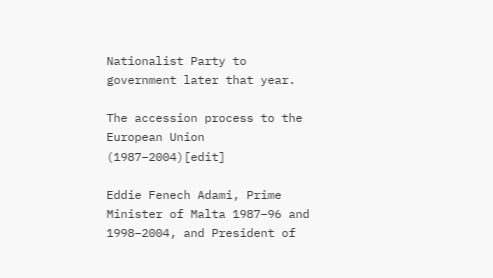Nationalist Party to government later that year.

The accession process to the European Union (1987–2004)[edit]

Eddie Fenech Adami, Prime Minister of Malta 1987–96 and 1998–2004, and President of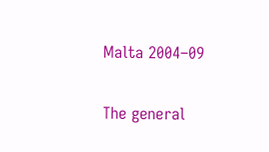Malta 2004–09

The general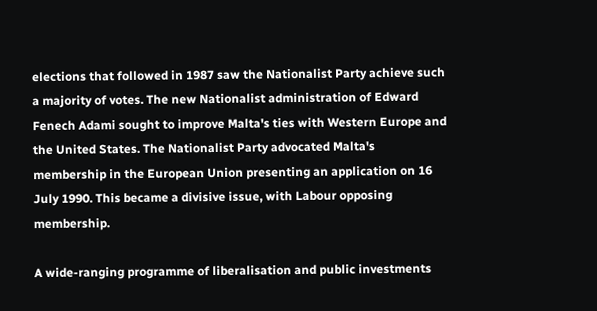elections that followed in 1987 saw the Nationalist Party achieve such a majority of votes. The new Nationalist administration of Edward Fenech Adami sought to improve Malta's ties with Western Europe and the United States. The Nationalist Party advocated Malta's membership in the European Union presenting an application on 16 July 1990. This became a divisive issue, with Labour opposing membership.

A wide-ranging programme of liberalisation and public investments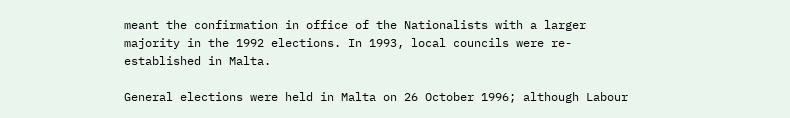meant the confirmation in office of the Nationalists with a larger majority in the 1992 elections. In 1993, local councils were re-established in Malta.

General elections were held in Malta on 26 October 1996; although Labour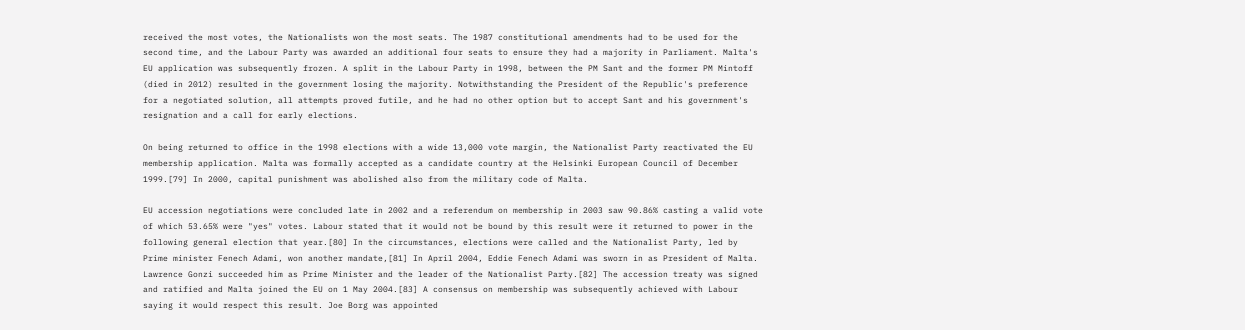received the most votes, the Nationalists won the most seats. The 1987 constitutional amendments had to be used for the second time, and the Labour Party was awarded an additional four seats to ensure they had a majority in Parliament. Malta's EU application was subsequently frozen. A split in the Labour Party in 1998, between the PM Sant and the former PM Mintoff (died in 2012) resulted in the government losing the majority. Notwithstanding the President of the Republic's preference for a negotiated solution, all attempts proved futile, and he had no other option but to accept Sant and his government's resignation and a call for early elections.

On being returned to office in the 1998 elections with a wide 13,000 vote margin, the Nationalist Party reactivated the EU membership application. Malta was formally accepted as a candidate country at the Helsinki European Council of December 1999.[79] In 2000, capital punishment was abolished also from the military code of Malta.

EU accession negotiations were concluded late in 2002 and a referendum on membership in 2003 saw 90.86% casting a valid vote of which 53.65% were "yes" votes. Labour stated that it would not be bound by this result were it returned to power in the following general election that year.[80] In the circumstances, elections were called and the Nationalist Party, led by Prime minister Fenech Adami, won another mandate,[81] In April 2004, Eddie Fenech Adami was sworn in as President of Malta. Lawrence Gonzi succeeded him as Prime Minister and the leader of the Nationalist Party.[82] The accession treaty was signed and ratified and Malta joined the EU on 1 May 2004.[83] A consensus on membership was subsequently achieved with Labour saying it would respect this result. Joe Borg was appointed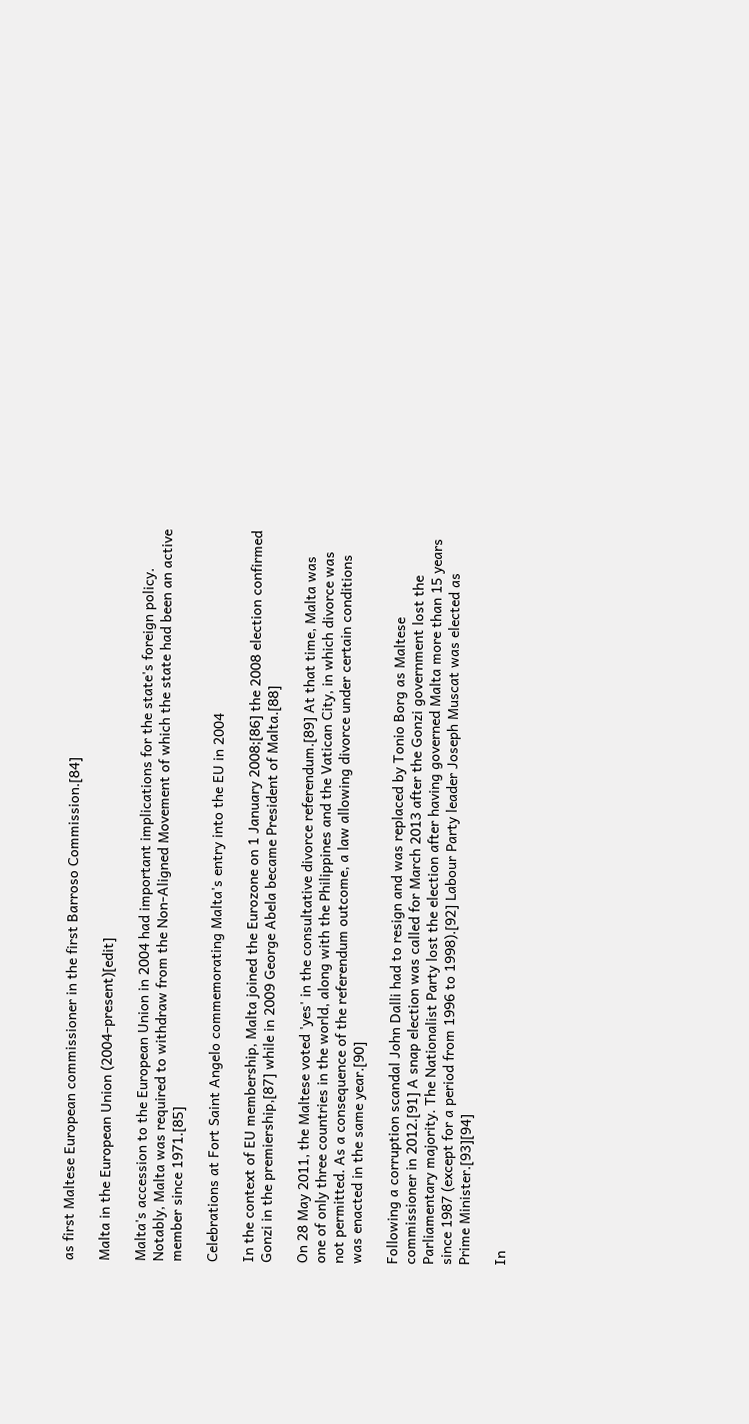as first Maltese European commissioner in the first Barroso Commission.[84]

Malta in the European Union (2004–present)[edit]

Malta's accession to the European Union in 2004 had important implications for the state's foreign policy. Notably, Malta was required to withdraw from the Non-Aligned Movement of which the state had been an active member since 1971.[85]

Celebrations at Fort Saint Angelo commemorating Malta's entry into the EU in 2004

In the context of EU membership, Malta joined the Eurozone on 1 January 2008;[86] the 2008 election confirmed Gonzi in the premiership,[87] while in 2009 George Abela became President of Malta.[88]

On 28 May 2011, the Maltese voted 'yes' in the consultative divorce referendum.[89] At that time, Malta was one of only three countries in the world, along with the Philippines and the Vatican City, in which divorce was not permitted. As a consequence of the referendum outcome, a law allowing divorce under certain conditions was enacted in the same year.[90]

Following a corruption scandal John Dalli had to resign and was replaced by Tonio Borg as Maltese commissioner in 2012.[91] A snap election was called for March 2013 after the Gonzi government lost the Parliamentary majority. The Nationalist Party lost the election after having governed Malta more than 15 years since 1987 (except for a period from 1996 to 1998).[92] Labour Party leader Joseph Muscat was elected as Prime Minister.[93][94]

In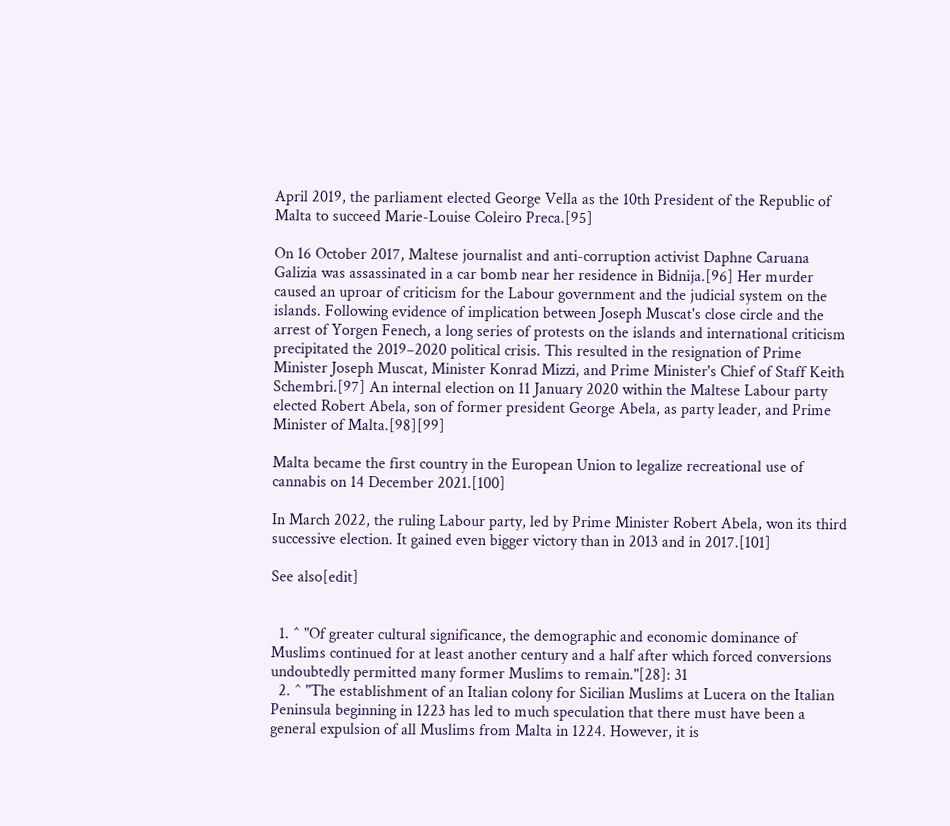April 2019, the parliament elected George Vella as the 10th President of the Republic of Malta to succeed Marie-Louise Coleiro Preca.[95]

On 16 October 2017, Maltese journalist and anti-corruption activist Daphne Caruana Galizia was assassinated in a car bomb near her residence in Bidnija.[96] Her murder caused an uproar of criticism for the Labour government and the judicial system on the islands. Following evidence of implication between Joseph Muscat's close circle and the arrest of Yorgen Fenech, a long series of protests on the islands and international criticism precipitated the 2019–2020 political crisis. This resulted in the resignation of Prime Minister Joseph Muscat, Minister Konrad Mizzi, and Prime Minister's Chief of Staff Keith Schembri.[97] An internal election on 11 January 2020 within the Maltese Labour party elected Robert Abela, son of former president George Abela, as party leader, and Prime Minister of Malta.[98][99]

Malta became the first country in the European Union to legalize recreational use of cannabis on 14 December 2021.[100]

In March 2022, the ruling Labour party, led by Prime Minister Robert Abela, won its third successive election. It gained even bigger victory than in 2013 and in 2017.[101]

See also[edit]


  1. ^ "Of greater cultural significance, the demographic and economic dominance of Muslims continued for at least another century and a half after which forced conversions undoubtedly permitted many former Muslims to remain."[28]: 31
  2. ^ "The establishment of an Italian colony for Sicilian Muslims at Lucera on the Italian Peninsula beginning in 1223 has led to much speculation that there must have been a general expulsion of all Muslims from Malta in 1224. However, it is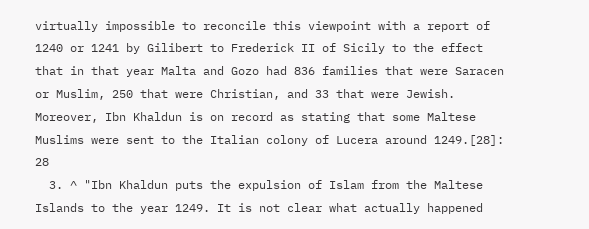virtually impossible to reconcile this viewpoint with a report of 1240 or 1241 by Gilibert to Frederick II of Sicily to the effect that in that year Malta and Gozo had 836 families that were Saracen or Muslim, 250 that were Christian, and 33 that were Jewish. Moreover, Ibn Khaldun is on record as stating that some Maltese Muslims were sent to the Italian colony of Lucera around 1249.[28]: 28
  3. ^ "Ibn Khaldun puts the expulsion of Islam from the Maltese Islands to the year 1249. It is not clear what actually happened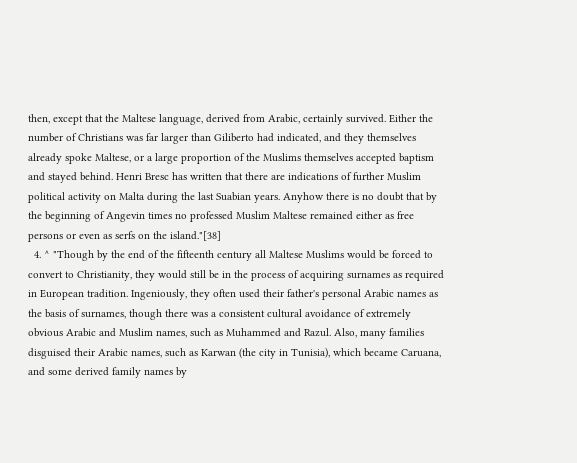then, except that the Maltese language, derived from Arabic, certainly survived. Either the number of Christians was far larger than Giliberto had indicated, and they themselves already spoke Maltese, or a large proportion of the Muslims themselves accepted baptism and stayed behind. Henri Bresc has written that there are indications of further Muslim political activity on Malta during the last Suabian years. Anyhow there is no doubt that by the beginning of Angevin times no professed Muslim Maltese remained either as free persons or even as serfs on the island."[38]
  4. ^ "Though by the end of the fifteenth century all Maltese Muslims would be forced to convert to Christianity, they would still be in the process of acquiring surnames as required in European tradition. Ingeniously, they often used their father's personal Arabic names as the basis of surnames, though there was a consistent cultural avoidance of extremely obvious Arabic and Muslim names, such as Muhammed and Razul. Also, many families disguised their Arabic names, such as Karwan (the city in Tunisia), which became Caruana, and some derived family names by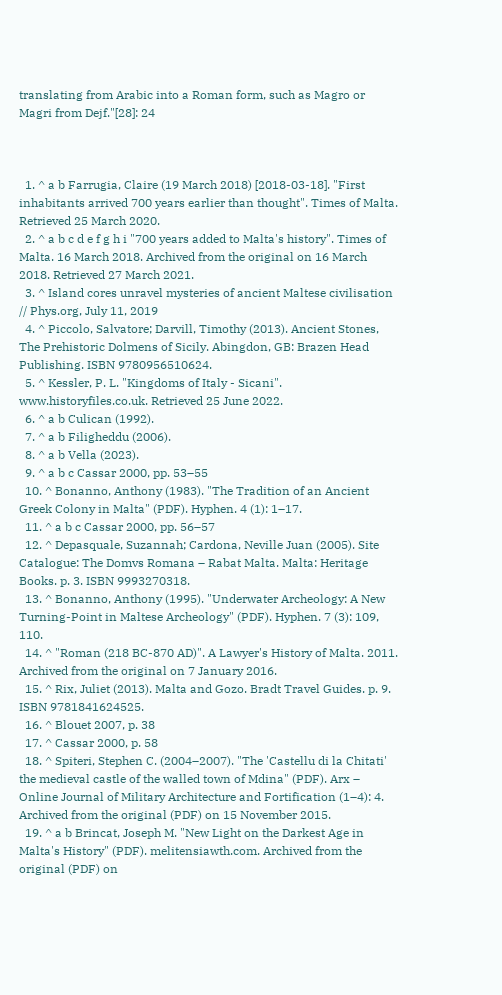translating from Arabic into a Roman form, such as Magro or Magri from Dejf."[28]: 24



  1. ^ a b Farrugia, Claire (19 March 2018) [2018-03-18]. "First inhabitants arrived 700 years earlier than thought". Times of Malta. Retrieved 25 March 2020.
  2. ^ a b c d e f g h i "700 years added to Malta's history". Times of Malta. 16 March 2018. Archived from the original on 16 March 2018. Retrieved 27 March 2021.
  3. ^ Island cores unravel mysteries of ancient Maltese civilisation // Phys.org, July 11, 2019
  4. ^ Piccolo, Salvatore; Darvill, Timothy (2013). Ancient Stones, The Prehistoric Dolmens of Sicily. Abingdon, GB: Brazen Head Publishing. ISBN 9780956510624.
  5. ^ Kessler, P. L. "Kingdoms of Italy - Sicani". www.historyfiles.co.uk. Retrieved 25 June 2022.
  6. ^ a b Culican (1992).
  7. ^ a b Filigheddu (2006).
  8. ^ a b Vella (2023).
  9. ^ a b c Cassar 2000, pp. 53–55
  10. ^ Bonanno, Anthony (1983). "The Tradition of an Ancient Greek Colony in Malta" (PDF). Hyphen. 4 (1): 1–17.
  11. ^ a b c Cassar 2000, pp. 56–57
  12. ^ Depasquale, Suzannah; Cardona, Neville Juan (2005). Site Catalogue: The Domvs Romana – Rabat Malta. Malta: Heritage Books. p. 3. ISBN 9993270318.
  13. ^ Bonanno, Anthony (1995). "Underwater Archeology: A New Turning-Point in Maltese Archeology" (PDF). Hyphen. 7 (3): 109, 110.
  14. ^ "Roman (218 BC-870 AD)". A Lawyer's History of Malta. 2011. Archived from the original on 7 January 2016.
  15. ^ Rix, Juliet (2013). Malta and Gozo. Bradt Travel Guides. p. 9. ISBN 9781841624525.
  16. ^ Blouet 2007, p. 38
  17. ^ Cassar 2000, p. 58
  18. ^ Spiteri, Stephen C. (2004–2007). "The 'Castellu di la Chitati' the medieval castle of the walled town of Mdina" (PDF). Arx – Online Journal of Military Architecture and Fortification (1–4): 4. Archived from the original (PDF) on 15 November 2015.
  19. ^ a b Brincat, Joseph M. "New Light on the Darkest Age in Malta's History" (PDF). melitensiawth.com. Archived from the original (PDF) on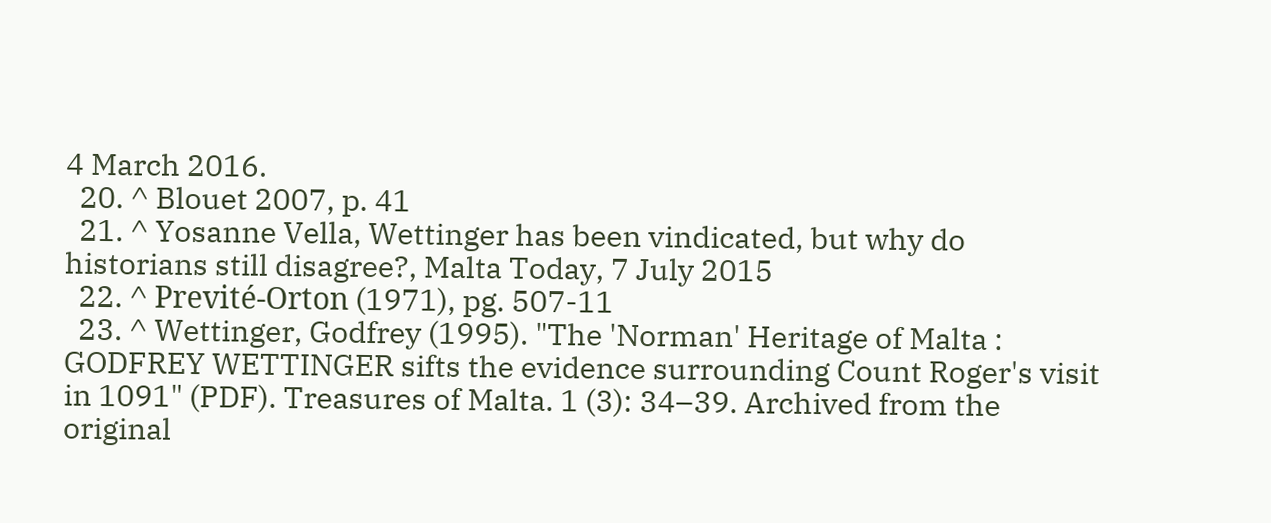4 March 2016.
  20. ^ Blouet 2007, p. 41
  21. ^ Yosanne Vella, Wettinger has been vindicated, but why do historians still disagree?, Malta Today, 7 July 2015
  22. ^ Previté-Orton (1971), pg. 507-11
  23. ^ Wettinger, Godfrey (1995). "The 'Norman' Heritage of Malta : GODFREY WETTINGER sifts the evidence surrounding Count Roger's visit in 1091" (PDF). Treasures of Malta. 1 (3): 34–39. Archived from the original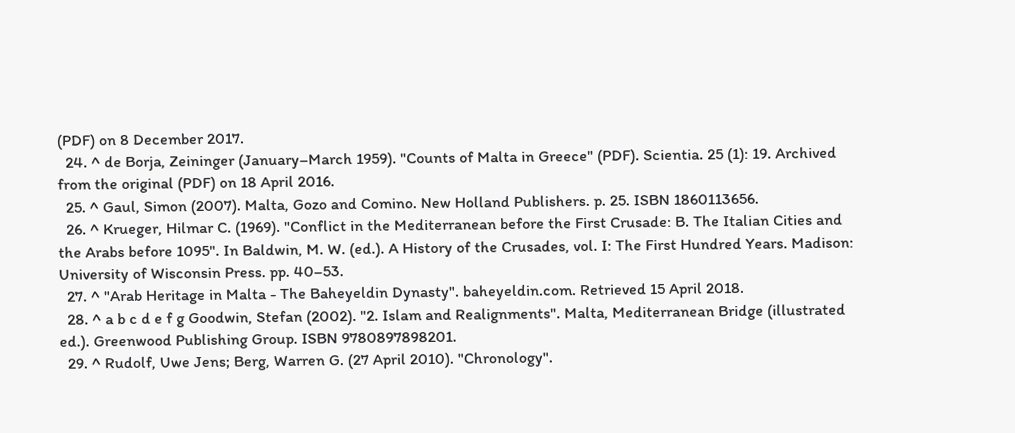(PDF) on 8 December 2017.
  24. ^ de Borja, Zeininger (January–March 1959). "Counts of Malta in Greece" (PDF). Scientia. 25 (1): 19. Archived from the original (PDF) on 18 April 2016.
  25. ^ Gaul, Simon (2007). Malta, Gozo and Comino. New Holland Publishers. p. 25. ISBN 1860113656.
  26. ^ Krueger, Hilmar C. (1969). "Conflict in the Mediterranean before the First Crusade: B. The Italian Cities and the Arabs before 1095". In Baldwin, M. W. (ed.). A History of the Crusades, vol. I: The First Hundred Years. Madison: University of Wisconsin Press. pp. 40–53.
  27. ^ "Arab Heritage in Malta - The Baheyeldin Dynasty". baheyeldin.com. Retrieved 15 April 2018.
  28. ^ a b c d e f g Goodwin, Stefan (2002). "2. Islam and Realignments". Malta, Mediterranean Bridge (illustrated ed.). Greenwood Publishing Group. ISBN 9780897898201.
  29. ^ Rudolf, Uwe Jens; Berg, Warren G. (27 April 2010). "Chronology".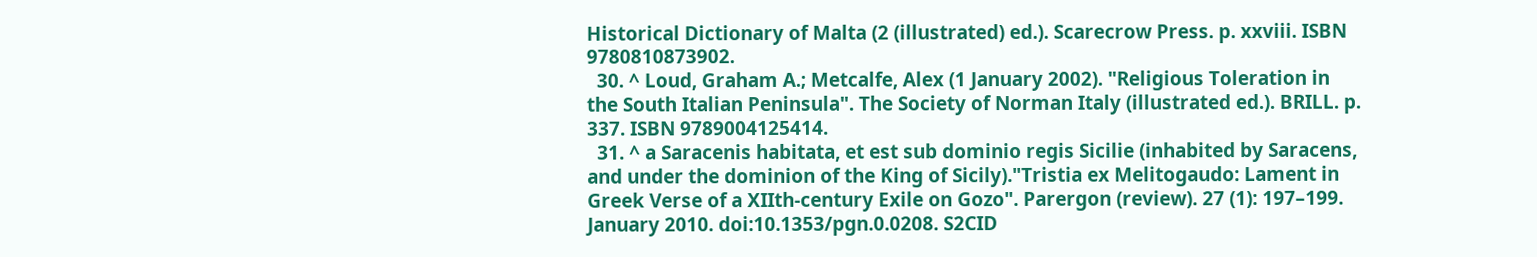Historical Dictionary of Malta (2 (illustrated) ed.). Scarecrow Press. p. xxviii. ISBN 9780810873902.
  30. ^ Loud, Graham A.; Metcalfe, Alex (1 January 2002). "Religious Toleration in the South Italian Peninsula". The Society of Norman Italy (illustrated ed.). BRILL. p. 337. ISBN 9789004125414.
  31. ^ a Saracenis habitata, et est sub dominio regis Sicilie (inhabited by Saracens, and under the dominion of the King of Sicily)."Tristia ex Melitogaudo: Lament in Greek Verse of a XIIth-century Exile on Gozo". Parergon (review). 27 (1): 197–199. January 2010. doi:10.1353/pgn.0.0208. S2CID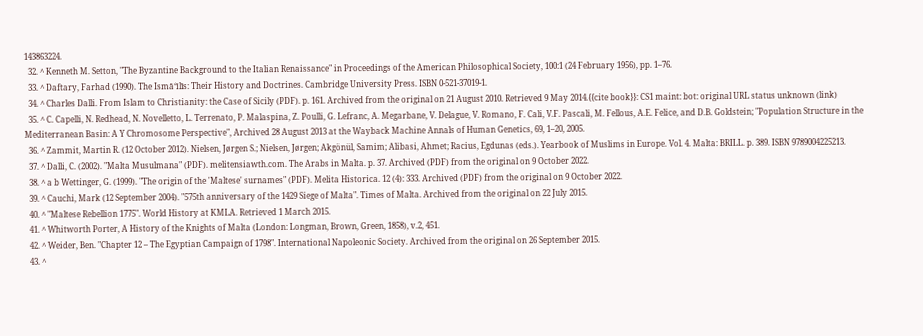143863224.
  32. ^ Kenneth M. Setton, "The Byzantine Background to the Italian Renaissance" in Proceedings of the American Philosophical Society, 100:1 (24 February 1956), pp. 1–76.
  33. ^ Daftary, Farhad (1990). The Ismāʻı̄lı̄s: Their History and Doctrines. Cambridge University Press. ISBN 0-521-37019-1.
  34. ^ Charles Dalli. From Islam to Christianity: the Case of Sicily (PDF). p. 161. Archived from the original on 21 August 2010. Retrieved 9 May 2014.{{cite book}}: CS1 maint: bot: original URL status unknown (link)
  35. ^ C. Capelli, N. Redhead, N. Novelletto, L. Terrenato, P. Malaspina, Z. Poulli, G. Lefranc, A. Megarbane, V. Delague, V. Romano, F. Cali, V.F. Pascali, M. Fellous, A.E. Felice, and D.B. Goldstein; "Population Structure in the Mediterranean Basin: A Y Chromosome Perspective", Archived 28 August 2013 at the Wayback Machine Annals of Human Genetics, 69, 1–20, 2005.
  36. ^ Zammit, Martin R. (12 October 2012). Nielsen, Jørgen S.; Nielsen, Jørgen; Akgönül, Samim; Alibasi, Ahmet; Racius, Egdunas (eds.). Yearbook of Muslims in Europe. Vol. 4. Malta: BRILL. p. 389. ISBN 9789004225213.
  37. ^ Dalli, C. (2002). "Malta Musulmana" (PDF). melitensiawth.com. The Arabs in Malta. p. 37. Archived (PDF) from the original on 9 October 2022.
  38. ^ a b Wettinger, G. (1999). "The origin of the 'Maltese' surnames" (PDF). Melita Historica. 12 (4): 333. Archived (PDF) from the original on 9 October 2022.
  39. ^ Cauchi, Mark (12 September 2004). "575th anniversary of the 1429 Siege of Malta". Times of Malta. Archived from the original on 22 July 2015.
  40. ^ "Maltese Rebellion 1775". World History at KMLA. Retrieved 1 March 2015.
  41. ^ Whitworth Porter, A History of the Knights of Malta (London: Longman, Brown, Green, 1858), v.2, 451.
  42. ^ Weider, Ben. "Chapter 12 – The Egyptian Campaign of 1798". International Napoleonic Society. Archived from the original on 26 September 2015.
  43. ^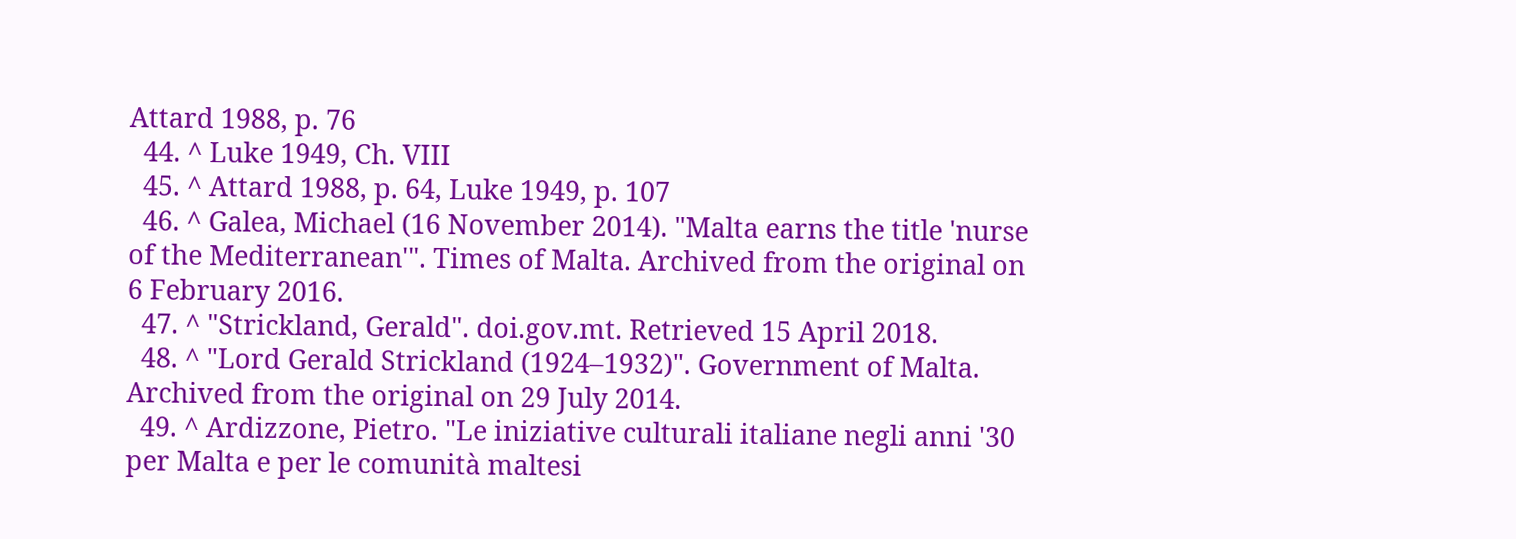Attard 1988, p. 76
  44. ^ Luke 1949, Ch. VIII
  45. ^ Attard 1988, p. 64, Luke 1949, p. 107
  46. ^ Galea, Michael (16 November 2014). "Malta earns the title 'nurse of the Mediterranean'". Times of Malta. Archived from the original on 6 February 2016.
  47. ^ "Strickland, Gerald". doi.gov.mt. Retrieved 15 April 2018.
  48. ^ "Lord Gerald Strickland (1924–1932)". Government of Malta. Archived from the original on 29 July 2014.
  49. ^ Ardizzone, Pietro. "Le iniziative culturali italiane negli anni '30 per Malta e per le comunità maltesi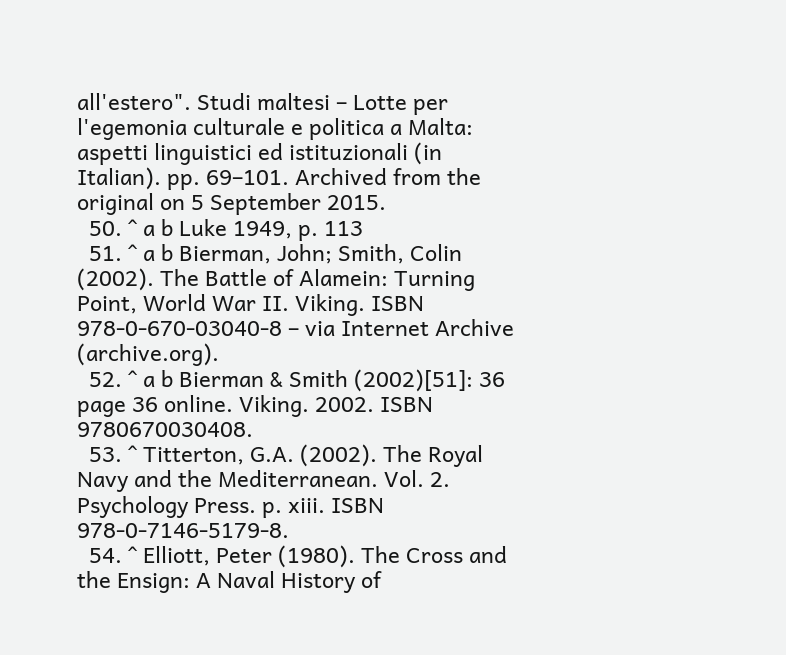all'estero". Studi maltesi – Lotte per l'egemonia culturale e politica a Malta: aspetti linguistici ed istituzionali (in Italian). pp. 69–101. Archived from the original on 5 September 2015.
  50. ^ a b Luke 1949, p. 113
  51. ^ a b Bierman, John; Smith, Colin (2002). The Battle of Alamein: Turning Point, World War II. Viking. ISBN 978-0-670-03040-8 – via Internet Archive (archive.org).
  52. ^ a b Bierman & Smith (2002)[51]: 36 page 36 online. Viking. 2002. ISBN 9780670030408.
  53. ^ Titterton, G.A. (2002). The Royal Navy and the Mediterranean. Vol. 2. Psychology Press. p. xiii. ISBN 978-0-7146-5179-8.
  54. ^ Elliott, Peter (1980). The Cross and the Ensign: A Naval History of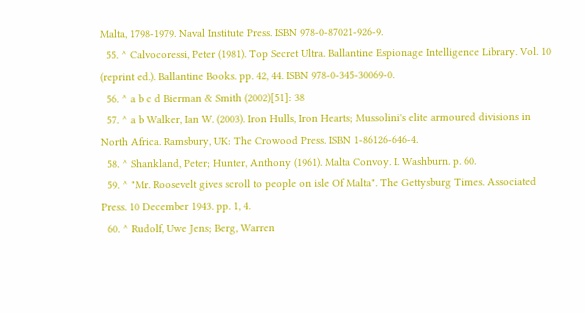Malta, 1798-1979. Naval Institute Press. ISBN 978-0-87021-926-9.
  55. ^ Calvocoressi, Peter (1981). Top Secret Ultra. Ballantine Espionage Intelligence Library. Vol. 10 (reprint ed.). Ballantine Books. pp. 42, 44. ISBN 978-0-345-30069-0.
  56. ^ a b c d Bierman & Smith (2002)[51]: 38
  57. ^ a b Walker, Ian W. (2003). Iron Hulls, Iron Hearts; Mussolini's elite armoured divisions in North Africa. Ramsbury, UK: The Crowood Press. ISBN 1-86126-646-4.
  58. ^ Shankland, Peter; Hunter, Anthony (1961). Malta Convoy. I. Washburn. p. 60.
  59. ^ "Mr. Roosevelt gives scroll to people on isle Of Malta". The Gettysburg Times. Associated Press. 10 December 1943. pp. 1, 4.
  60. ^ Rudolf, Uwe Jens; Berg, Warren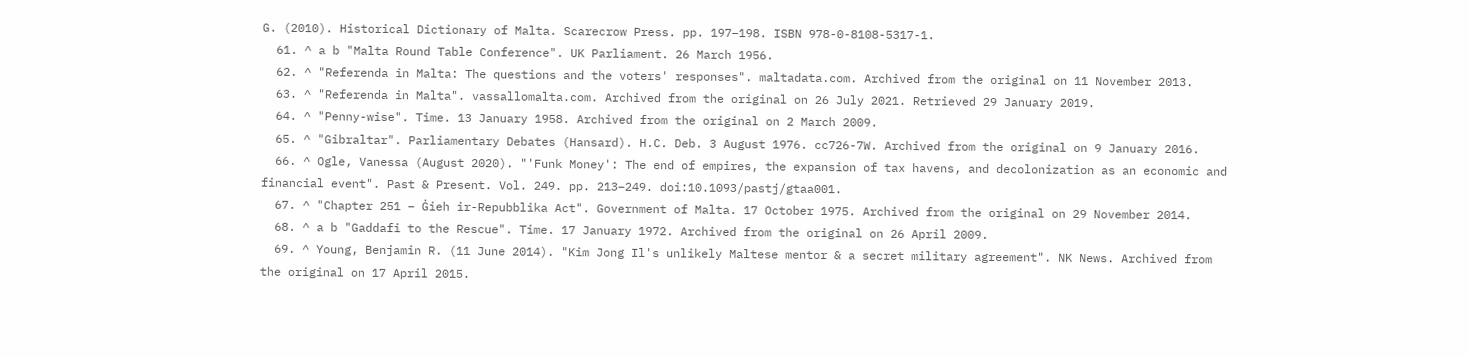G. (2010). Historical Dictionary of Malta. Scarecrow Press. pp. 197–198. ISBN 978-0-8108-5317-1.
  61. ^ a b "Malta Round Table Conference". UK Parliament. 26 March 1956.
  62. ^ "Referenda in Malta: The questions and the voters' responses". maltadata.com. Archived from the original on 11 November 2013.
  63. ^ "Referenda in Malta". vassallomalta.com. Archived from the original on 26 July 2021. Retrieved 29 January 2019.
  64. ^ "Penny-wise". Time. 13 January 1958. Archived from the original on 2 March 2009.
  65. ^ "Gibraltar". Parliamentary Debates (Hansard). H.C. Deb. 3 August 1976. cc726-7W. Archived from the original on 9 January 2016.
  66. ^ Ogle, Vanessa (August 2020). "'Funk Money': The end of empires, the expansion of tax havens, and decolonization as an economic and financial event". Past & Present. Vol. 249. pp. 213–249. doi:10.1093/pastj/gtaa001.
  67. ^ "Chapter 251 – Ġieh ir-Repubblika Act". Government of Malta. 17 October 1975. Archived from the original on 29 November 2014.
  68. ^ a b "Gaddafi to the Rescue". Time. 17 January 1972. Archived from the original on 26 April 2009.
  69. ^ Young, Benjamin R. (11 June 2014). "Kim Jong Il's unlikely Maltese mentor & a secret military agreement". NK News. Archived from the original on 17 April 2015.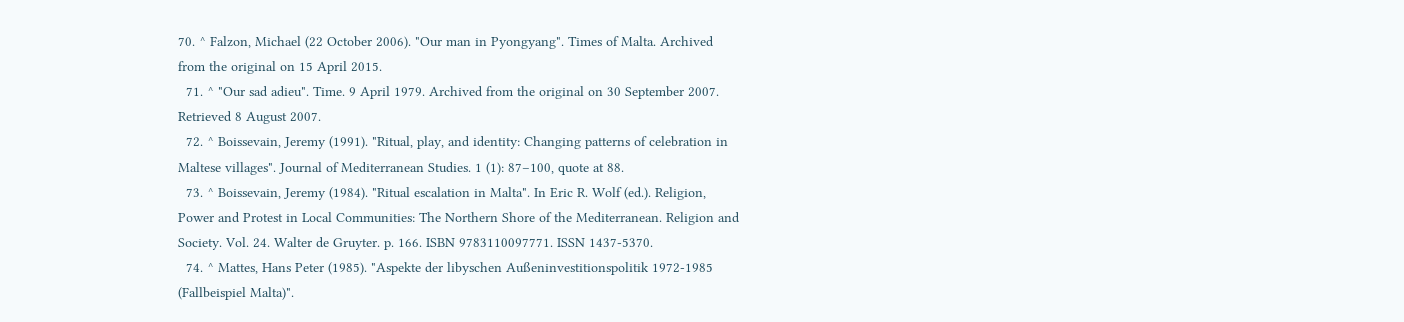70. ^ Falzon, Michael (22 October 2006). "Our man in Pyongyang". Times of Malta. Archived from the original on 15 April 2015.
  71. ^ "Our sad adieu". Time. 9 April 1979. Archived from the original on 30 September 2007. Retrieved 8 August 2007.
  72. ^ Boissevain, Jeremy (1991). "Ritual, play, and identity: Changing patterns of celebration in Maltese villages". Journal of Mediterranean Studies. 1 (1): 87–100, quote at 88.
  73. ^ Boissevain, Jeremy (1984). "Ritual escalation in Malta". In Eric R. Wolf (ed.). Religion, Power and Protest in Local Communities: The Northern Shore of the Mediterranean. Religion and Society. Vol. 24. Walter de Gruyter. p. 166. ISBN 9783110097771. ISSN 1437-5370.
  74. ^ Mattes, Hans Peter (1985). "Aspekte der libyschen Außeninvestitionspolitik 1972-1985 (Fallbeispiel Malta)".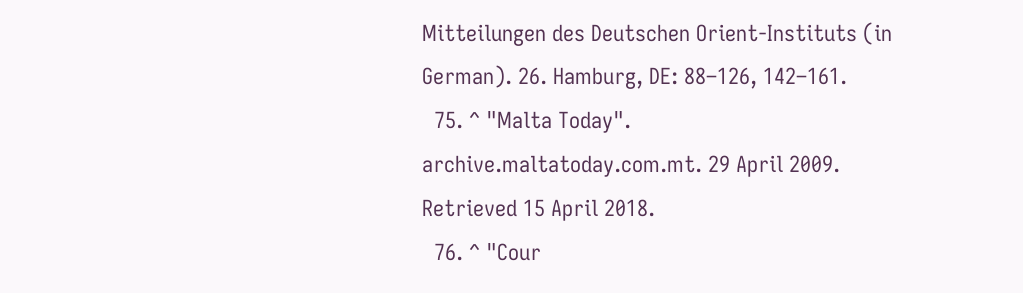Mitteilungen des Deutschen Orient-Instituts (in German). 26. Hamburg, DE: 88–126, 142–161.
  75. ^ "Malta Today". archive.maltatoday.com.mt. 29 April 2009. Retrieved 15 April 2018.
  76. ^ "Cour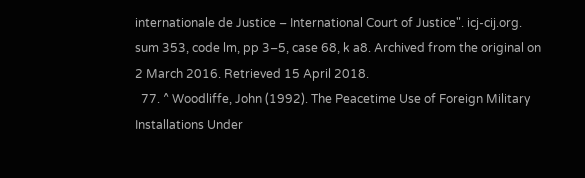internationale de Justice – International Court of Justice". icj-cij.org. sum 353, code lm, pp 3–5, case 68, k a8. Archived from the original on 2 March 2016. Retrieved 15 April 2018.
  77. ^ Woodliffe, John (1992). The Peacetime Use of Foreign Military Installations Under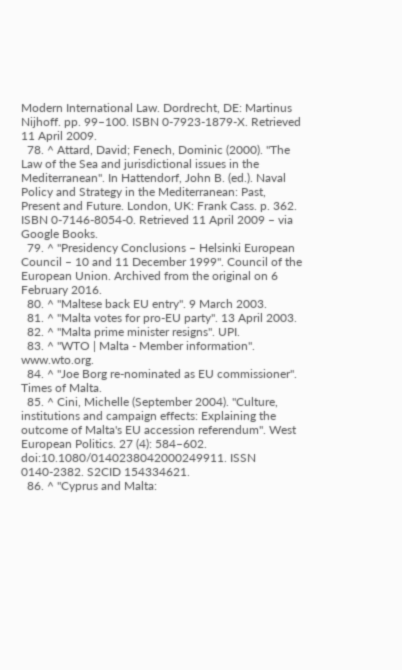Modern International Law. Dordrecht, DE: Martinus Nijhoff. pp. 99–100. ISBN 0-7923-1879-X. Retrieved 11 April 2009.
  78. ^ Attard, David; Fenech, Dominic (2000). "The Law of the Sea and jurisdictional issues in the Mediterranean". In Hattendorf, John B. (ed.). Naval Policy and Strategy in the Mediterranean: Past, Present and Future. London, UK: Frank Cass. p. 362. ISBN 0-7146-8054-0. Retrieved 11 April 2009 – via Google Books.
  79. ^ "Presidency Conclusions – Helsinki European Council – 10 and 11 December 1999". Council of the European Union. Archived from the original on 6 February 2016.
  80. ^ "Maltese back EU entry". 9 March 2003.
  81. ^ "Malta votes for pro-EU party". 13 April 2003.
  82. ^ "Malta prime minister resigns". UPI.
  83. ^ "WTO | Malta - Member information". www.wto.org.
  84. ^ "Joe Borg re-nominated as EU commissioner". Times of Malta.
  85. ^ Cini, Michelle (September 2004). "Culture, institutions and campaign effects: Explaining the outcome of Malta's EU accession referendum". West European Politics. 27 (4): 584–602. doi:10.1080/0140238042000249911. ISSN 0140-2382. S2CID 154334621.
  86. ^ "Cyprus and Malta: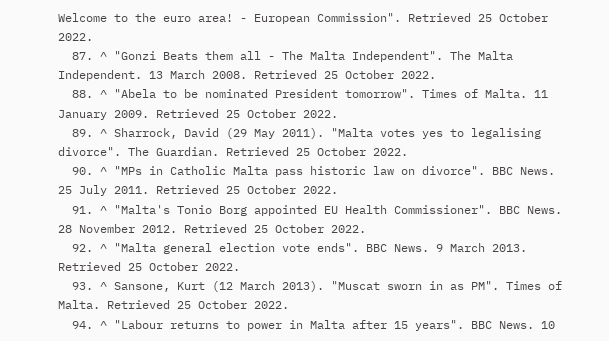Welcome to the euro area! - European Commission". Retrieved 25 October 2022.
  87. ^ "Gonzi Beats them all - The Malta Independent". The Malta Independent. 13 March 2008. Retrieved 25 October 2022.
  88. ^ "Abela to be nominated President tomorrow". Times of Malta. 11 January 2009. Retrieved 25 October 2022.
  89. ^ Sharrock, David (29 May 2011). "Malta votes yes to legalising divorce". The Guardian. Retrieved 25 October 2022.
  90. ^ "MPs in Catholic Malta pass historic law on divorce". BBC News. 25 July 2011. Retrieved 25 October 2022.
  91. ^ "Malta's Tonio Borg appointed EU Health Commissioner". BBC News. 28 November 2012. Retrieved 25 October 2022.
  92. ^ "Malta general election vote ends". BBC News. 9 March 2013. Retrieved 25 October 2022.
  93. ^ Sansone, Kurt (12 March 2013). "Muscat sworn in as PM". Times of Malta. Retrieved 25 October 2022.
  94. ^ "Labour returns to power in Malta after 15 years". BBC News. 10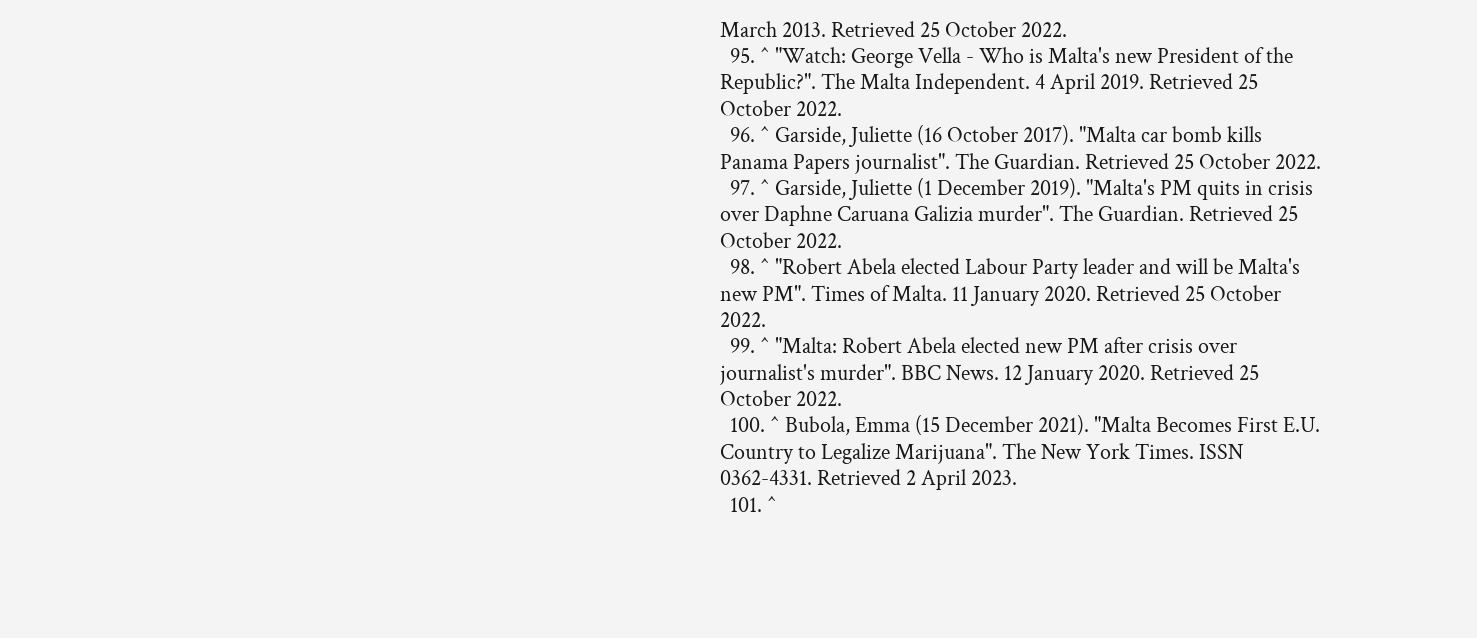March 2013. Retrieved 25 October 2022.
  95. ^ "Watch: George Vella - Who is Malta's new President of the Republic?". The Malta Independent. 4 April 2019. Retrieved 25 October 2022.
  96. ^ Garside, Juliette (16 October 2017). "Malta car bomb kills Panama Papers journalist". The Guardian. Retrieved 25 October 2022.
  97. ^ Garside, Juliette (1 December 2019). "Malta's PM quits in crisis over Daphne Caruana Galizia murder". The Guardian. Retrieved 25 October 2022.
  98. ^ "Robert Abela elected Labour Party leader and will be Malta's new PM". Times of Malta. 11 January 2020. Retrieved 25 October 2022.
  99. ^ "Malta: Robert Abela elected new PM after crisis over journalist's murder". BBC News. 12 January 2020. Retrieved 25 October 2022.
  100. ^ Bubola, Emma (15 December 2021). "Malta Becomes First E.U. Country to Legalize Marijuana". The New York Times. ISSN 0362-4331. Retrieved 2 April 2023.
  101. ^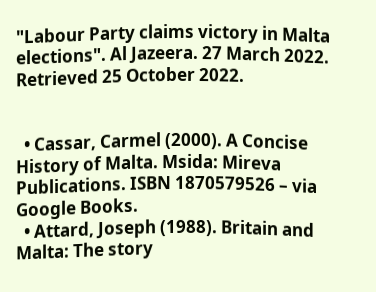"Labour Party claims victory in Malta elections". Al Jazeera. 27 March 2022. Retrieved 25 October 2022.


  • Cassar, Carmel (2000). A Concise History of Malta. Msida: Mireva Publications. ISBN 1870579526 – via Google Books.
  • Attard, Joseph (1988). Britain and Malta: The story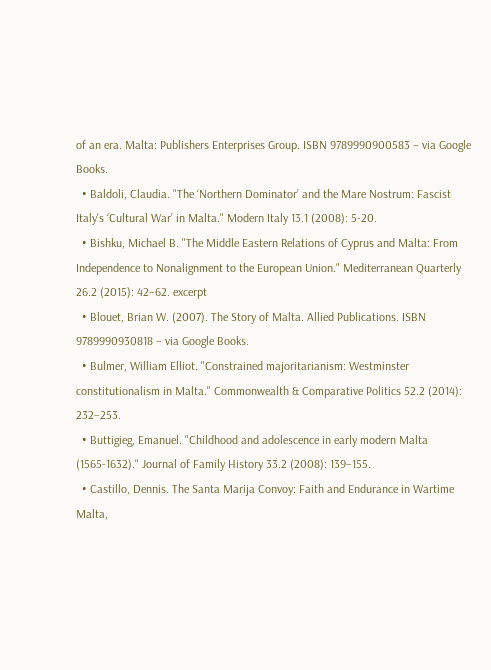of an era. Malta: Publishers Enterprises Group. ISBN 9789990900583 – via Google Books.
  • Baldoli, Claudia. "The ‘Northern Dominator’ and the Mare Nostrum: Fascist Italy's ‘Cultural War’ in Malta." Modern Italy 13.1 (2008): 5-20.
  • Bishku, Michael B. "The Middle Eastern Relations of Cyprus and Malta: From Independence to Nonalignment to the European Union." Mediterranean Quarterly 26.2 (2015): 42–62. excerpt
  • Blouet, Brian W. (2007). The Story of Malta. Allied Publications. ISBN 9789990930818 – via Google Books.
  • Bulmer, William Elliot. "Constrained majoritarianism: Westminster constitutionalism in Malta." Commonwealth & Comparative Politics 52.2 (2014): 232–253.
  • Buttigieg, Emanuel. "Childhood and adolescence in early modern Malta (1565-1632)." Journal of Family History 33.2 (2008): 139–155.
  • Castillo, Dennis. The Santa Marija Convoy: Faith and Endurance in Wartime Malta,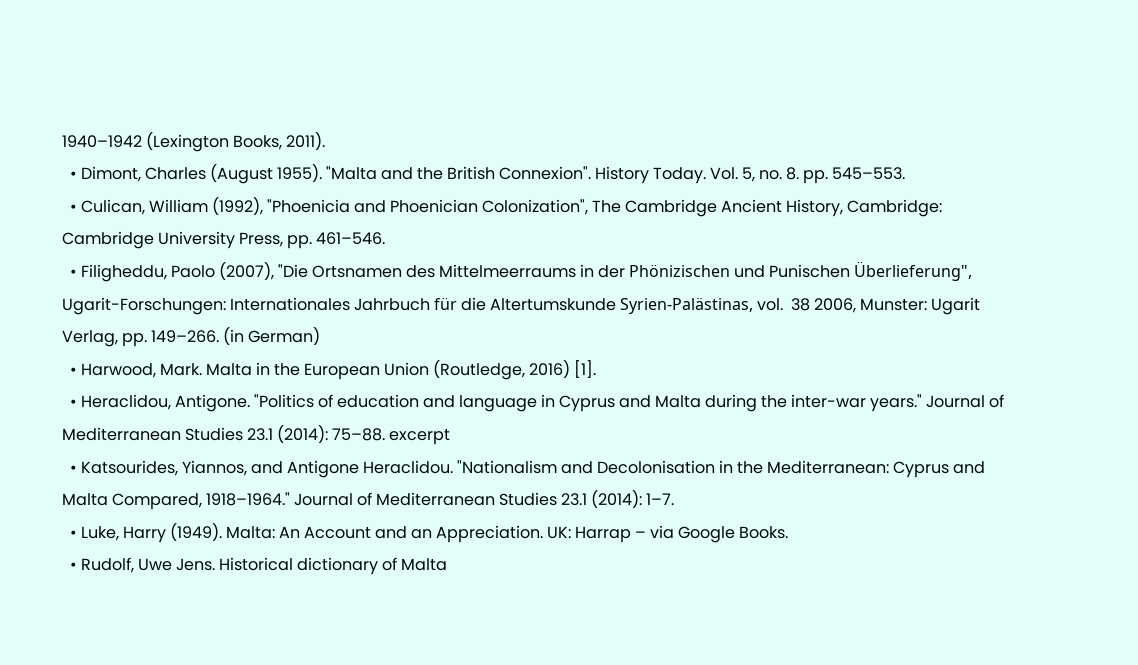1940–1942 (Lexington Books, 2011).
  • Dimont, Charles (August 1955). "Malta and the British Connexion". History Today. Vol. 5, no. 8. pp. 545–553.
  • Culican, William (1992), "Phoenicia and Phoenician Colonization", The Cambridge Ancient History, Cambridge: Cambridge University Press, pp. 461–546.
  • Filigheddu, Paolo (2007), "Die Ortsnamen des Mittelmeerraums in der Phönizischen und Punischen Überlieferung", Ugarit-Forschungen: Internationales Jahrbuch für die Altertumskunde Syrien-Palästinas, vol.  38 2006, Munster: Ugarit Verlag, pp. 149–266. (in German)
  • Harwood, Mark. Malta in the European Union (Routledge, 2016) [1].
  • Heraclidou, Antigone. "Politics of education and language in Cyprus and Malta during the inter-war years." Journal of Mediterranean Studies 23.1 (2014): 75–88. excerpt
  • Katsourides, Yiannos, and Antigone Heraclidou. "Nationalism and Decolonisation in the Mediterranean: Cyprus and Malta Compared, 1918–1964." Journal of Mediterranean Studies 23.1 (2014): 1–7.
  • Luke, Harry (1949). Malta: An Account and an Appreciation. UK: Harrap – via Google Books.
  • Rudolf, Uwe Jens. Historical dictionary of Malta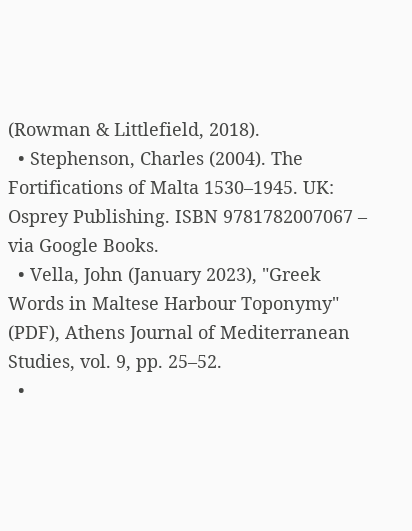(Rowman & Littlefield, 2018).
  • Stephenson, Charles (2004). The Fortifications of Malta 1530–1945. UK: Osprey Publishing. ISBN 9781782007067 – via Google Books.
  • Vella, John (January 2023), "Greek Words in Maltese Harbour Toponymy" (PDF), Athens Journal of Mediterranean Studies, vol. 9, pp. 25–52.
  •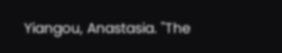Yiangou, Anastasia. "The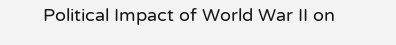Political Impact of World War II on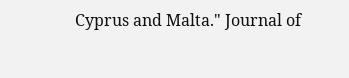Cyprus and Malta." Journal of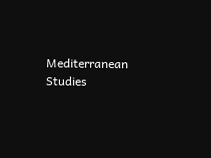Mediterranean Studies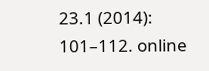23.1 (2014): 101–112. online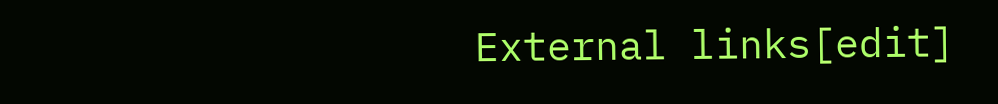External links[edit]